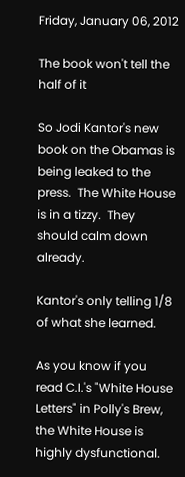Friday, January 06, 2012

The book won't tell the half of it

So Jodi Kantor's new book on the Obamas is being leaked to the press.  The White House is in a tizzy.  They should calm down already.

Kantor's only telling 1/8 of what she learned.

As you know if you read C.I.'s "White House Letters" in Polly's Brew, the White House is highly dysfunctional.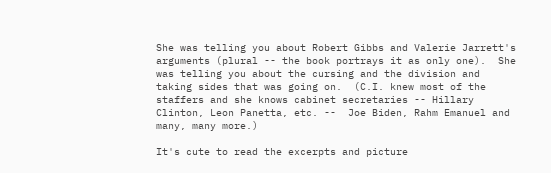She was telling you about Robert Gibbs and Valerie Jarrett's arguments (plural -- the book portrays it as only one).  She was telling you about the cursing and the division and taking sides that was going on.  (C.I. knew most of the staffers and she knows cabinet secretaries -- Hillary Clinton, Leon Panetta, etc. --  Joe Biden, Rahm Emanuel and many, many more.)

It's cute to read the excerpts and picture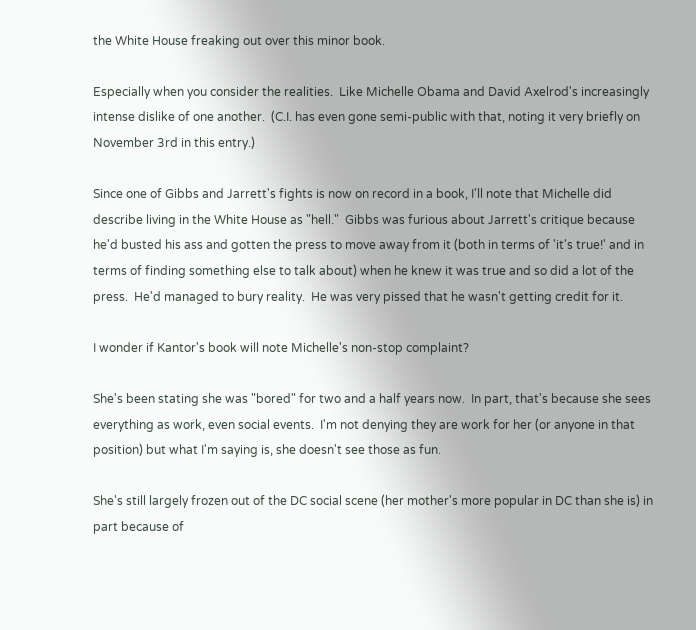the White House freaking out over this minor book.

Especially when you consider the realities.  Like Michelle Obama and David Axelrod's increasingly intense dislike of one another.  (C.I. has even gone semi-public with that, noting it very briefly on November 3rd in this entry.)

Since one of Gibbs and Jarrett's fights is now on record in a book, I'll note that Michelle did describe living in the White House as "hell."  Gibbs was furious about Jarrett's critique because he'd busted his ass and gotten the press to move away from it (both in terms of 'it's true!' and in terms of finding something else to talk about) when he knew it was true and so did a lot of the press.  He'd managed to bury reality.  He was very pissed that he wasn't getting credit for it.

I wonder if Kantor's book will note Michelle's non-stop complaint?

She's been stating she was "bored" for two and a half years now.  In part, that's because she sees everything as work, even social events.  I'm not denying they are work for her (or anyone in that position) but what I'm saying is, she doesn't see those as fun.

She's still largely frozen out of the DC social scene (her mother's more popular in DC than she is) in part because of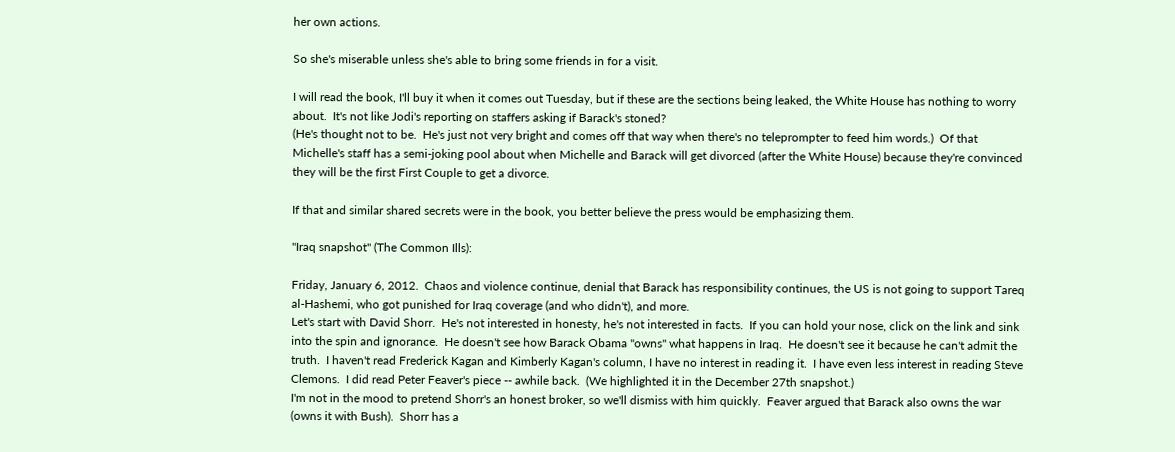her own actions.

So she's miserable unless she's able to bring some friends in for a visit.

I will read the book, I'll buy it when it comes out Tuesday, but if these are the sections being leaked, the White House has nothing to worry about.  It's not like Jodi's reporting on staffers asking if Barack's stoned?
(He's thought not to be.  He's just not very bright and comes off that way when there's no teleprompter to feed him words.)  Of that Michelle's staff has a semi-joking pool about when Michelle and Barack will get divorced (after the White House) because they're convinced they will be the first First Couple to get a divorce.

If that and similar shared secrets were in the book, you better believe the press would be emphasizing them.

"Iraq snapshot" (The Common Ills):

Friday, January 6, 2012.  Chaos and violence continue, denial that Barack has responsibility continues, the US is not going to support Tareq al-Hashemi, who got punished for Iraq coverage (and who didn't), and more.
Let's start with David Shorr.  He's not interested in honesty, he's not interested in facts.  If you can hold your nose, click on the link and sink into the spin and ignorance.  He doesn't see how Barack Obama "owns" what happens in Iraq.  He doesn't see it because he can't admit the truth.  I haven't read Frederick Kagan and Kimberly Kagan's column, I have no interest in reading it.  I have even less interest in reading Steve Clemons.  I did read Peter Feaver's piece -- awhile back.  (We highlighted it in the December 27th snapshot.)
I'm not in the mood to pretend Shorr's an honest broker, so we'll dismiss with him quickly.  Feaver argued that Barack also owns the war (owns it with Bush).  Shorr has a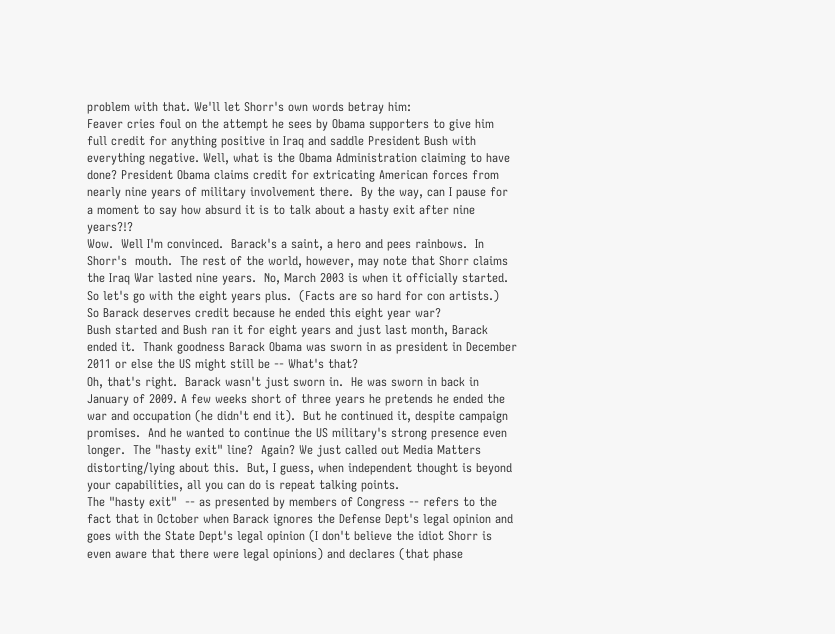problem with that. We'll let Shorr's own words betray him:
Feaver cries foul on the attempt he sees by Obama supporters to give him full credit for anything positive in Iraq and saddle President Bush with everything negative. Well, what is the Obama Administration claiming to have done? President Obama claims credit for extricating American forces from nearly nine years of military involvement there.  By the way, can I pause for a moment to say how absurd it is to talk about a hasty exit after nine years?!?
Wow.  Well I'm convinced.  Barack's a saint, a hero and pees rainbows.  In Shorr's  mouth.  The rest of the world, however, may note that Shorr claims the Iraq War lasted nine years.  No, March 2003 is when it officially started.  So let's go with the eight years plus.  (Facts are so hard for con artists.)  So Barack deserves credit because he ended this eight year war?
Bush started and Bush ran it for eight years and just last month, Barack ended it.  Thank goodness Barack Obama was sworn in as president in December 2011 or else the US might still be -- What's that?
Oh, that's right.  Barack wasn't just sworn in.  He was sworn in back in January of 2009. A few weeks short of three years he pretends he ended the war and occupation (he didn't end it).  But he continued it, despite campaign promises.  And he wanted to continue the US military's strong presence even longer.  The "hasty exit" line?  Again? We just called out Media Matters distorting/lying about this.  But, I guess, when independent thought is beyond your capabilities, all you can do is repeat talking points.
The "hasty exit"  -- as presented by members of Congress -- refers to the fact that in October when Barack ignores the Defense Dept's legal opinion and goes with the State Dept's legal opinion (I don't believe the idiot Shorr is even aware that there were legal opinions) and declares (that phase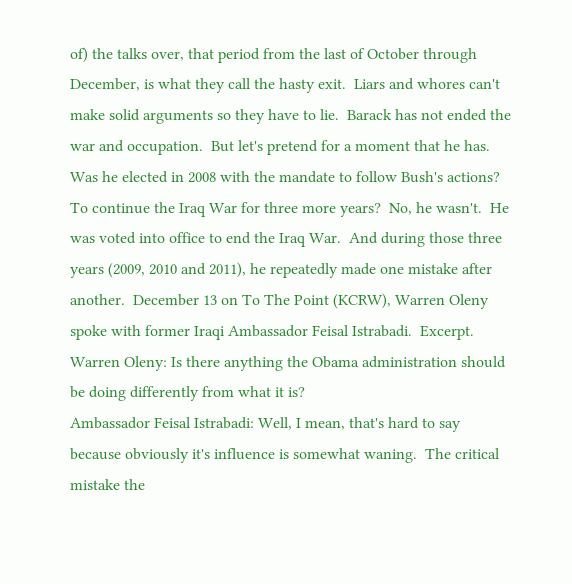of) the talks over, that period from the last of October through December, is what they call the hasty exit.  Liars and whores can't make solid arguments so they have to lie.  Barack has not ended the war and occupation.  But let's pretend for a moment that he has.  Was he elected in 2008 with the mandate to follow Bush's actions?  To continue the Iraq War for three more years?  No, he wasn't.  He was voted into office to end the Iraq War.  And during those three years (2009, 2010 and 2011), he repeatedly made one mistake after another.  December 13 on To The Point (KCRW), Warren Oleny spoke with former Iraqi Ambassador Feisal Istrabadi.  Excerpt.
Warren Oleny: Is there anything the Obama administration should be doing differently from what it is?
Ambassador Feisal Istrabadi: Well, I mean, that's hard to say because obviously it's influence is somewhat waning.  The critical mistake the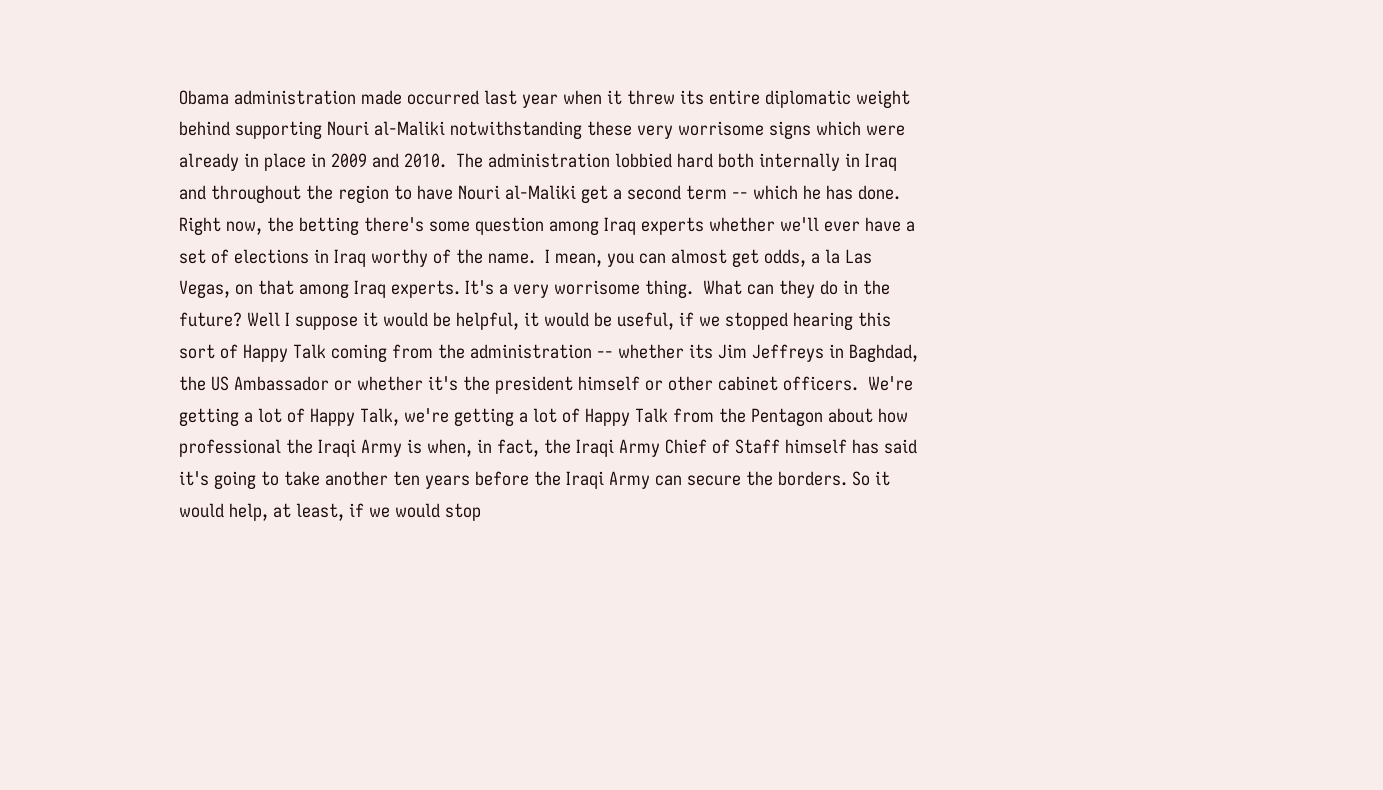Obama administration made occurred last year when it threw its entire diplomatic weight behind supporting Nouri al-Maliki notwithstanding these very worrisome signs which were already in place in 2009 and 2010.  The administration lobbied hard both internally in Iraq and throughout the region to have Nouri al-Maliki get a second term -- which he has done.  Right now, the betting there's some question among Iraq experts whether we'll ever have a set of elections in Iraq worthy of the name.  I mean, you can almost get odds, a la Las Vegas, on that among Iraq experts. It's a very worrisome thing.  What can they do in the future? Well I suppose it would be helpful, it would be useful, if we stopped hearing this sort of Happy Talk coming from the administration -- whether its Jim Jeffreys in Baghdad, the US Ambassador or whether it's the president himself or other cabinet officers.  We're getting a lot of Happy Talk, we're getting a lot of Happy Talk from the Pentagon about how professional the Iraqi Army is when, in fact, the Iraqi Army Chief of Staff himself has said it's going to take another ten years before the Iraqi Army can secure the borders. So it would help, at least, if we would stop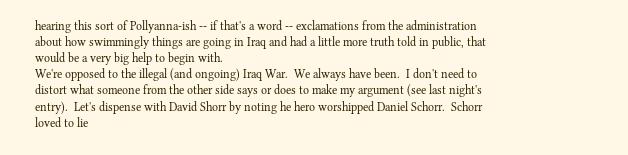hearing this sort of Pollyanna-ish -- if that's a word -- exclamations from the administration about how swimmingly things are going in Iraq and had a little more truth told in public, that would be a very big help to begin with.
We're opposed to the illegal (and ongoing) Iraq War.  We always have been.  I don't need to distort what someone from the other side says or does to make my argument (see last night's entry).  Let's dispense with David Shorr by noting he hero worshipped Daniel Schorr.  Schorr loved to lie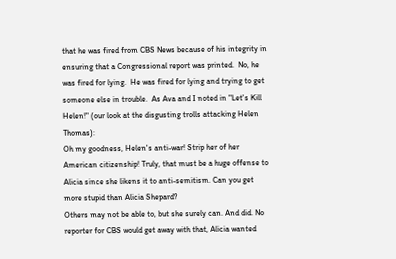that he was fired from CBS News because of his integrity in ensuring that a Congressional report was printed.  No, he was fired for lying.  He was fired for lying and trying to get someone else in trouble.  As Ava and I noted in "Let's Kill Helen!" (our look at the disgusting trolls attacking Helen Thomas):
Oh my goodness, Helen's anti-war! Strip her of her American citizenship! Truly, that must be a huge offense to Alicia since she likens it to anti-semitism. Can you get more stupid than Alicia Shepard?
Others may not be able to, but she surely can. And did. No reporter for CBS would get away with that, Alicia wanted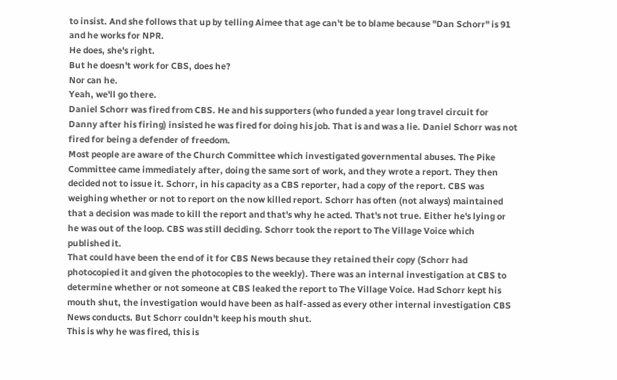to insist. And she follows that up by telling Aimee that age can't be to blame because "Dan Schorr" is 91 and he works for NPR.
He does, she's right.
But he doesn't work for CBS, does he?
Nor can he.
Yeah, we'll go there.
Daniel Schorr was fired from CBS. He and his supporters (who funded a year long travel circuit for Danny after his firing) insisted he was fired for doing his job. That is and was a lie. Daniel Schorr was not fired for being a defender of freedom.
Most people are aware of the Church Committee which investigated governmental abuses. The Pike Committee came immediately after, doing the same sort of work, and they wrote a report. They then decided not to issue it. Schorr, in his capacity as a CBS reporter, had a copy of the report. CBS was weighing whether or not to report on the now killed report. Schorr has often (not always) maintained that a decision was made to kill the report and that's why he acted. That's not true. Either he's lying or he was out of the loop. CBS was still deciding. Schorr took the report to The Village Voice which published it.
That could have been the end of it for CBS News because they retained their copy (Schorr had photocopied it and given the photocopies to the weekly). There was an internal investigation at CBS to determine whether or not someone at CBS leaked the report to The Village Voice. Had Schorr kept his mouth shut, the investigation would have been as half-assed as every other internal investigation CBS News conducts. But Schorr couldn't keep his mouth shut.
This is why he was fired, this is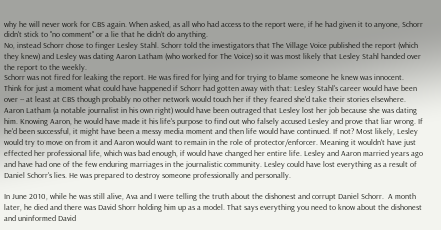why he will never work for CBS again. When asked, as all who had access to the report were, if he had given it to anyone, Schorr didn't stick to "no comment" or a lie that he didn't do anything.
No, instead Schorr chose to finger Lesley Stahl. Schorr told the investigators that The Village Voice published the report (which they knew) and Lesley was dating Aaron Latham (who worked for The Voice) so it was most likely that Lesley Stahl handed over the report to the weekly.
Schorr was not fired for leaking the report. He was fired for lying and for trying to blame someone he knew was innocent.
Think for just a moment what could have happened if Schorr had gotten away with that: Lesley Stahl's career would have been over -- at least at CBS though probably no other network would touch her if they feared she'd take their stories elsewhere.
Aaron Latham (a notable journalist in his own right) would have been outraged that Lesley lost her job because she was dating him. Knowing Aaron, he would have made it his life's purpose to find out who falsely accused Lesley and prove that liar wrong. If he'd been successful, it might have been a messy media moment and then life would have continued. If not? Most likely, Lesley would try to move on from it and Aaron would want to remain in the role of protector/enforcer. Meaning it wouldn't have just effected her professional life, which was bad enough, if would have changed her entire life. Lesley and Aaron married years ago and have had one of the few enduring marriages in the journalistic community. Lesley could have lost everything as a result of Daniel Schorr's lies. He was prepared to destroy someone professionally and personally.

In June 2010, while he was still alive, Ava and I were telling the truth about the dishonest and corrupt Daniel Schorr.  A month later, he died and there was David Shorr holding him up as a model. That says everything you need to know about the dishonest and uninformed David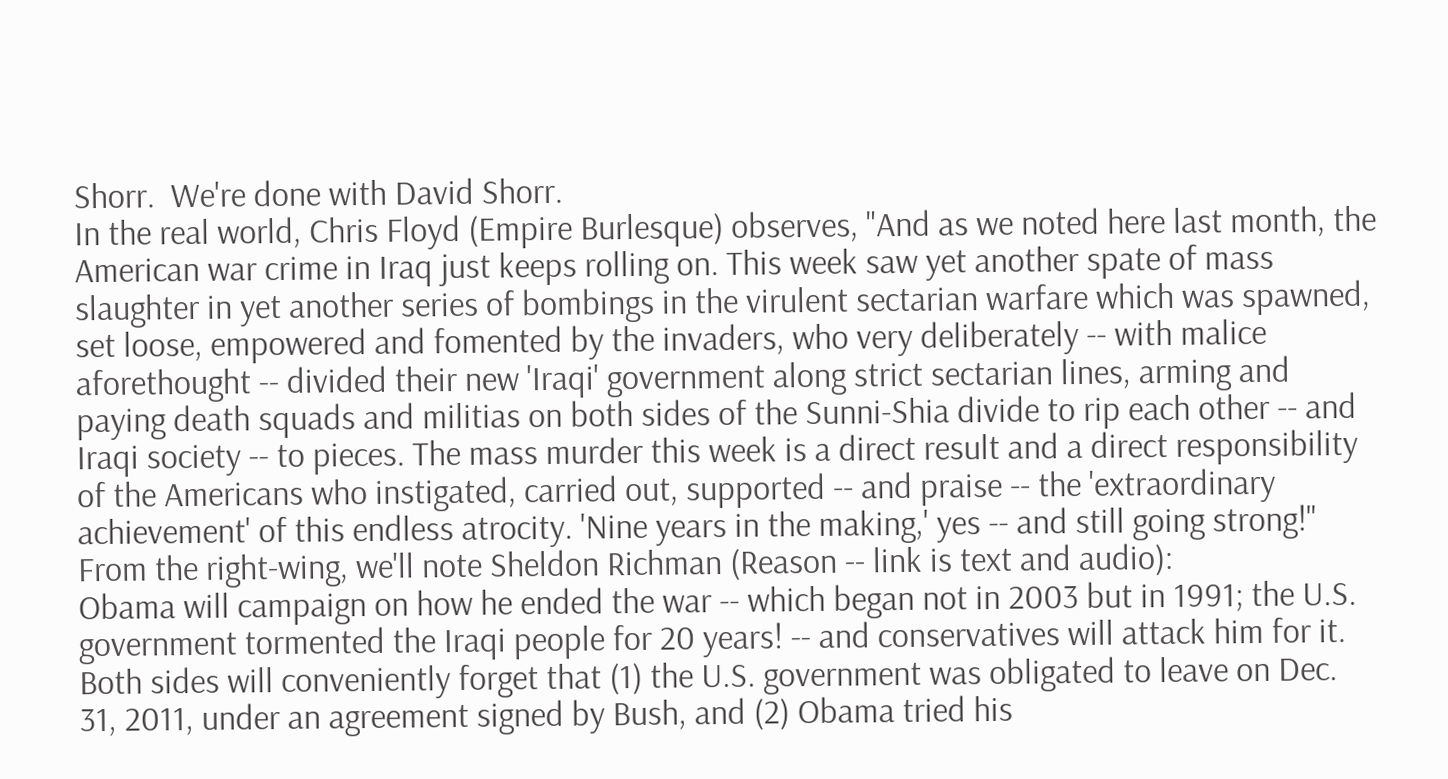Shorr.  We're done with David Shorr.
In the real world, Chris Floyd (Empire Burlesque) observes, "And as we noted here last month, the American war crime in Iraq just keeps rolling on. This week saw yet another spate of mass slaughter in yet another series of bombings in the virulent sectarian warfare which was spawned, set loose, empowered and fomented by the invaders, who very deliberately -- with malice aforethought -- divided their new 'Iraqi' government along strict sectarian lines, arming and paying death squads and militias on both sides of the Sunni-Shia divide to rip each other -- and Iraqi society -- to pieces. The mass murder this week is a direct result and a direct responsibility of the Americans who instigated, carried out, supported -- and praise -- the 'extraordinary achievement' of this endless atrocity. 'Nine years in the making,' yes -- and still going strong!"  From the right-wing, we'll note Sheldon Richman (Reason -- link is text and audio):
Obama will campaign on how he ended the war -- which began not in 2003 but in 1991; the U.S. government tormented the Iraqi people for 20 years! -- and conservatives will attack him for it. Both sides will conveniently forget that (1) the U.S. government was obligated to leave on Dec. 31, 2011, under an agreement signed by Bush, and (2) Obama tried his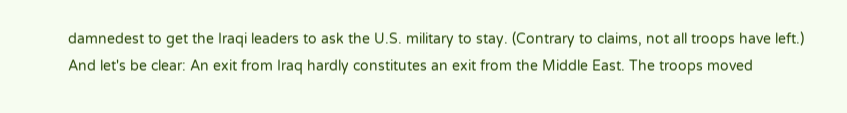damnedest to get the Iraqi leaders to ask the U.S. military to stay. (Contrary to claims, not all troops have left.)
And let's be clear: An exit from Iraq hardly constitutes an exit from the Middle East. The troops moved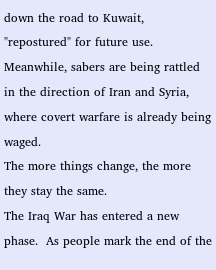down the road to Kuwait, "repostured" for future use.
Meanwhile, sabers are being rattled in the direction of Iran and Syria, where covert warfare is already being waged.
The more things change, the more they stay the same.
The Iraq War has entered a new phase.  As people mark the end of the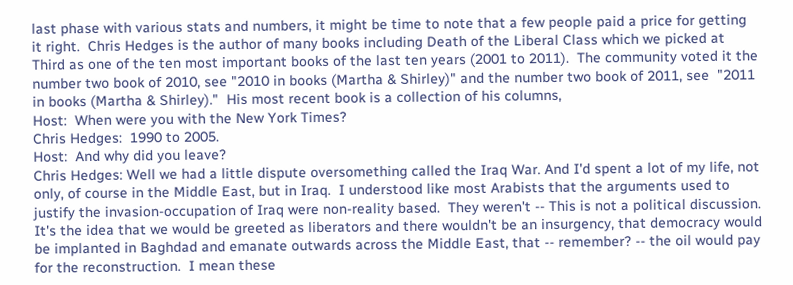last phase with various stats and numbers, it might be time to note that a few people paid a price for getting it right.  Chris Hedges is the author of many books including Death of the Liberal Class which we picked at Third as one of the ten most important books of the last ten years (2001 to 2011).  The community voted it the number two book of 2010, see "2010 in books (Martha & Shirley)" and the number two book of 2011, see  "2011 in books (Martha & Shirley)."  His most recent book is a collection of his columns,
Host:  When were you with the New York Times?
Chris Hedges:  1990 to 2005.
Host:  And why did you leave?
Chris Hedges: Well we had a little dispute oversomething called the Iraq War. And I'd spent a lot of my life, not only, of course in the Middle East, but in Iraq.  I understood like most Arabists that the arguments used to justify the invasion-occupation of Iraq were non-reality based.  They weren't -- This is not a political discussion.  It's the idea that we would be greeted as liberators and there wouldn't be an insurgency, that democracy would be implanted in Baghdad and emanate outwards across the Middle East, that -- remember? -- the oil would pay for the reconstruction.  I mean these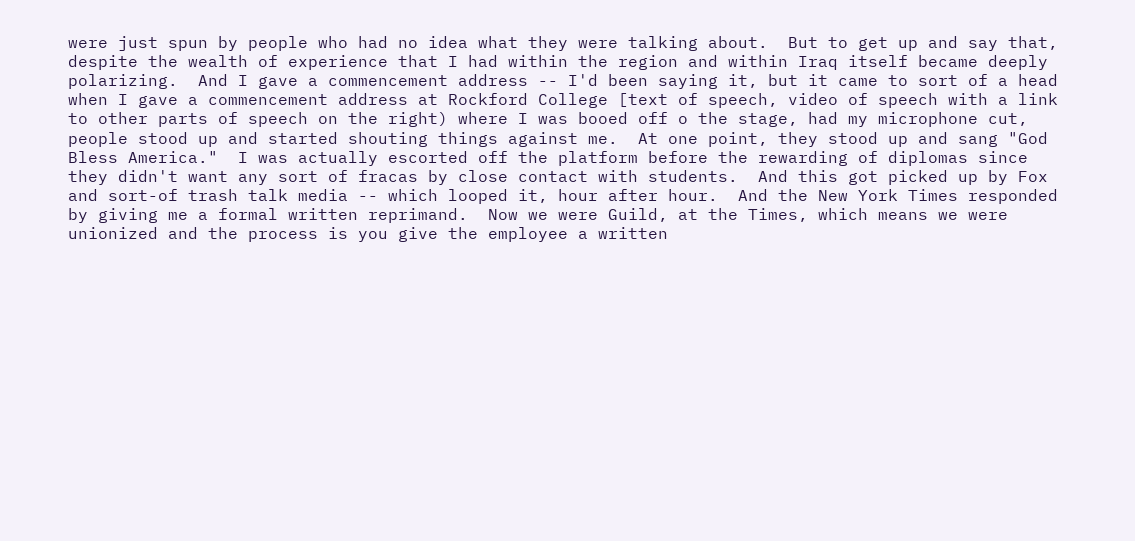were just spun by people who had no idea what they were talking about.  But to get up and say that, despite the wealth of experience that I had within the region and within Iraq itself became deeply polarizing.  And I gave a commencement address -- I'd been saying it, but it came to sort of a head when I gave a commencement address at Rockford College [text of speech, video of speech with a link to other parts of speech on the right) where I was booed off o the stage, had my microphone cut, people stood up and started shouting things against me.  At one point, they stood up and sang "God Bless America."  I was actually escorted off the platform before the rewarding of diplomas since they didn't want any sort of fracas by close contact with students.  And this got picked up by Fox and sort-of trash talk media -- which looped it, hour after hour.  And the New York Times responded by giving me a formal written reprimand.  Now we were Guild, at the Times, which means we were unionized and the process is you give the employee a written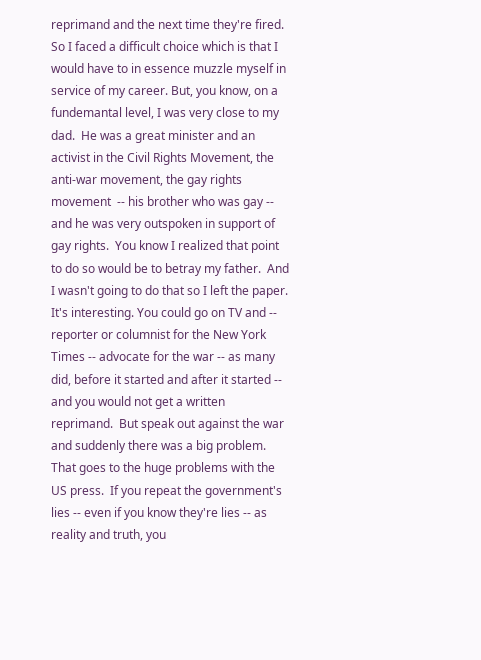reprimand and the next time they're fired.  So I faced a difficult choice which is that I would have to in essence muzzle myself in service of my career. But, you know, on a fundemantal level, I was very close to my dad.  He was a great minister and an activist in the Civil Rights Movement, the anti-war movement, the gay rights movement  -- his brother who was gay -- and he was very outspoken in support of gay rights.  You know I realized that point to do so would be to betray my father.  And I wasn't going to do that so I left the paper.
It's interesting. You could go on TV and -- reporter or columnist for the New York Times -- advocate for the war -- as many did, before it started and after it started -- and you would not get a written reprimand.  But speak out against the war and suddenly there was a big problem.  That goes to the huge problems with the US press.  If you repeat the government's lies -- even if you know they're lies -- as reality and truth, you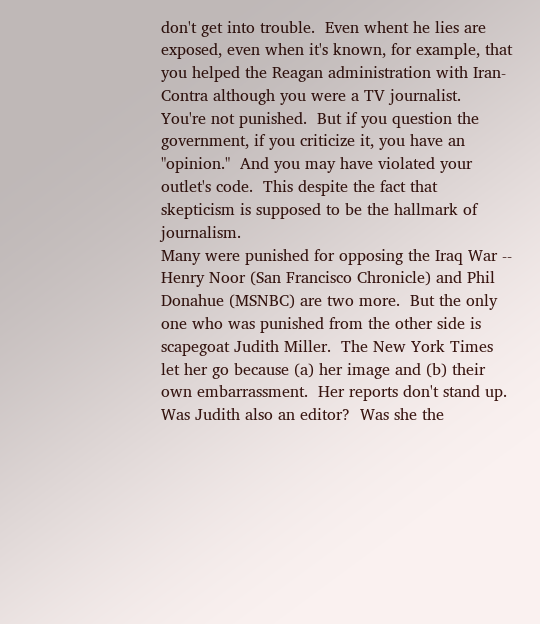don't get into trouble.  Even whent he lies are exposed, even when it's known, for example, that you helped the Reagan administration with Iran-Contra although you were a TV journalist.  You're not punished.  But if you question the government, if you criticize it, you have an "opinion."  And you may have violated your outlet's code.  This despite the fact that skepticism is supposed to be the hallmark of journalism.
Many were punished for opposing the Iraq War -- Henry Noor (San Francisco Chronicle) and Phil Donahue (MSNBC) are two more.  But the only one who was punished from the other side is scapegoat Judith Miller.  The New York Times let her go because (a) her image and (b) their own embarrassment.  Her reports don't stand up.  Was Judith also an editor?  Was she the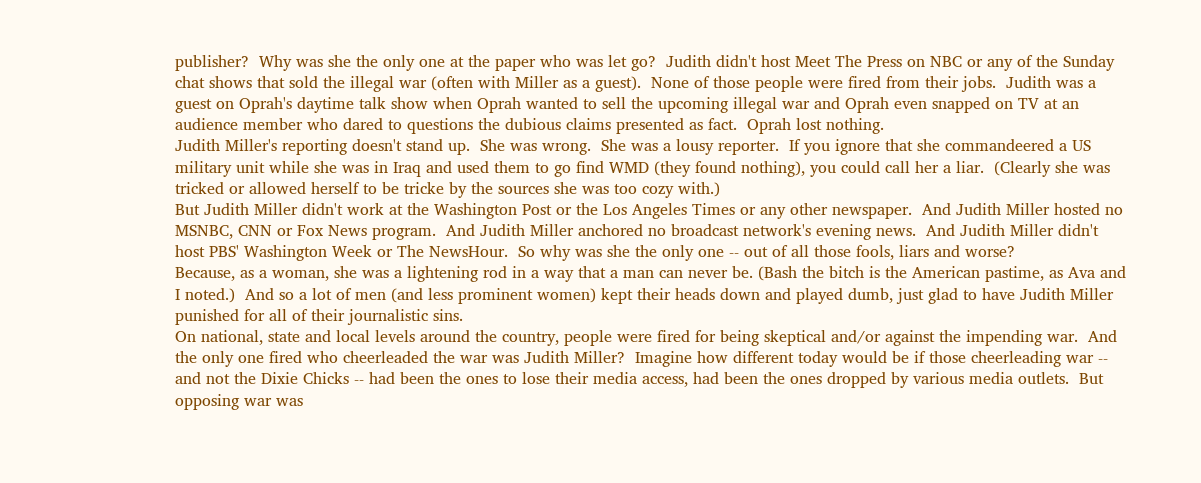publisher?  Why was she the only one at the paper who was let go?  Judith didn't host Meet The Press on NBC or any of the Sunday chat shows that sold the illegal war (often with Miller as a guest).  None of those people were fired from their jobs.  Judith was a guest on Oprah's daytime talk show when Oprah wanted to sell the upcoming illegal war and Oprah even snapped on TV at an audience member who dared to questions the dubious claims presented as fact.  Oprah lost nothing.
Judith Miller's reporting doesn't stand up.  She was wrong.  She was a lousy reporter.  If you ignore that she commandeered a US military unit while she was in Iraq and used them to go find WMD (they found nothing), you could call her a liar.  (Clearly she was tricked or allowed herself to be tricke by the sources she was too cozy with.)
But Judith Miller didn't work at the Washington Post or the Los Angeles Times or any other newspaper.  And Judith Miller hosted no MSNBC, CNN or Fox News program.  And Judith Miller anchored no broadcast network's evening news.  And Judith Miller didn't host PBS' Washington Week or The NewsHour.  So why was she the only one -- out of all those fools, liars and worse?
Because, as a woman, she was a lightening rod in a way that a man can never be. (Bash the bitch is the American pastime, as Ava and I noted.)  And so a lot of men (and less prominent women) kept their heads down and played dumb, just glad to have Judith Miller punished for all of their journalistic sins.
On national, state and local levels around the country, people were fired for being skeptical and/or against the impending war.  And the only one fired who cheerleaded the war was Judith Miller?  Imagine how different today would be if those cheerleading war -- and not the Dixie Chicks -- had been the ones to lose their media access, had been the ones dropped by various media outlets.  But opposing war was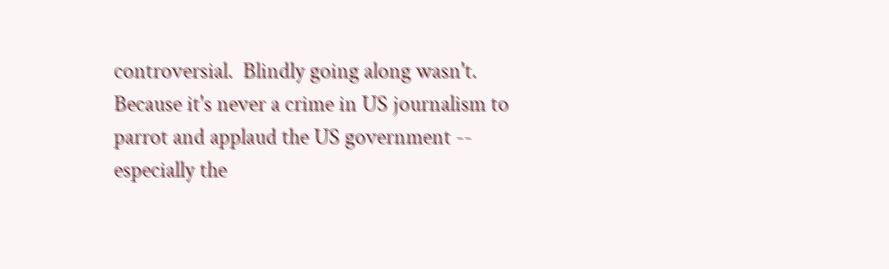controversial.  Blindly going along wasn't.  Because it's never a crime in US journalism to parrot and applaud the US government -- especially the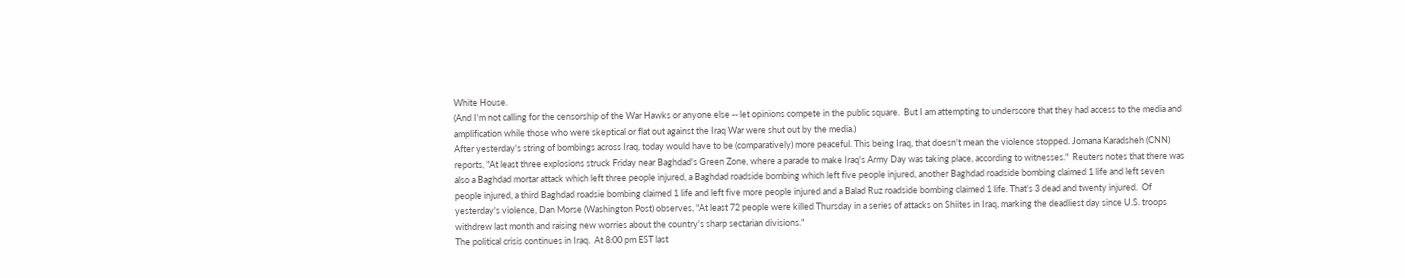White House.
(And I'm not calling for the censorship of the War Hawks or anyone else -- let opinions compete in the public square.  But I am attempting to underscore that they had access to the media and amplification while those who were skeptical or flat out against the Iraq War were shut out by the media.)
After yesterday's string of bombings across Iraq, today would have to be (comparatively) more peaceful. This being Iraq, that doesn't mean the violence stopped. Jomana Karadsheh (CNN) reports, "At least three explosions struck Friday near Baghdad's Green Zone, where a parade to make Iraq's Army Day was taking place, according to witnesses."  Reuters notes that there was also a Baghdad mortar attack which left three people injured, a Baghdad roadside bombing which left five people injured, another Baghdad roadside bombing claimed 1 life and left seven people injured, a third Baghdad roadsie bombing claimed 1 life and left five more people injured and a Balad Ruz roadside bombing claimed 1 life. That's 3 dead and twenty injured.  Of yesterday's violence, Dan Morse (Washington Post) observes, "At least 72 people were killed Thursday in a series of attacks on Shiites in Iraq, marking the deadliest day since U.S. troops withdrew last month and raising new worries about the country's sharp sectarian divisions."
The political crisis continues in Iraq.  At 8:00 pm EST last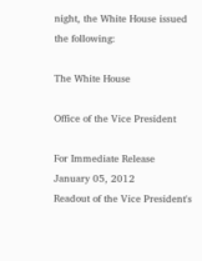night, the White House issued the following:

The White House

Office of the Vice President

For Immediate Release
January 05, 2012
Readout of the Vice President's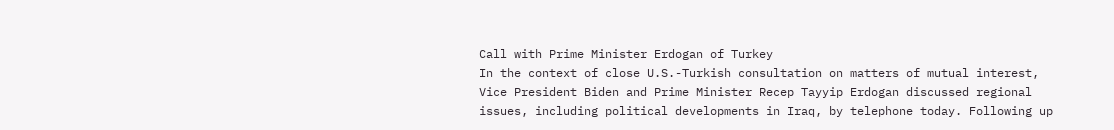Call with Prime Minister Erdogan of Turkey
In the context of close U.S.-Turkish consultation on matters of mutual interest, Vice President Biden and Prime Minister Recep Tayyip Erdogan discussed regional issues, including political developments in Iraq, by telephone today. Following up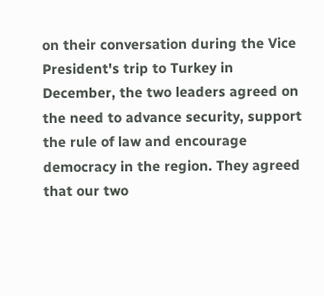on their conversation during the Vice President's trip to Turkey in December, the two leaders agreed on the need to advance security, support the rule of law and encourage democracy in the region. They agreed that our two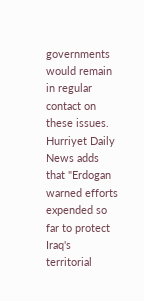governments would remain in regular contact on these issues.
Hurriyet Daily News adds that "Erdogan warned efforts expended so far to protect Iraq's territorial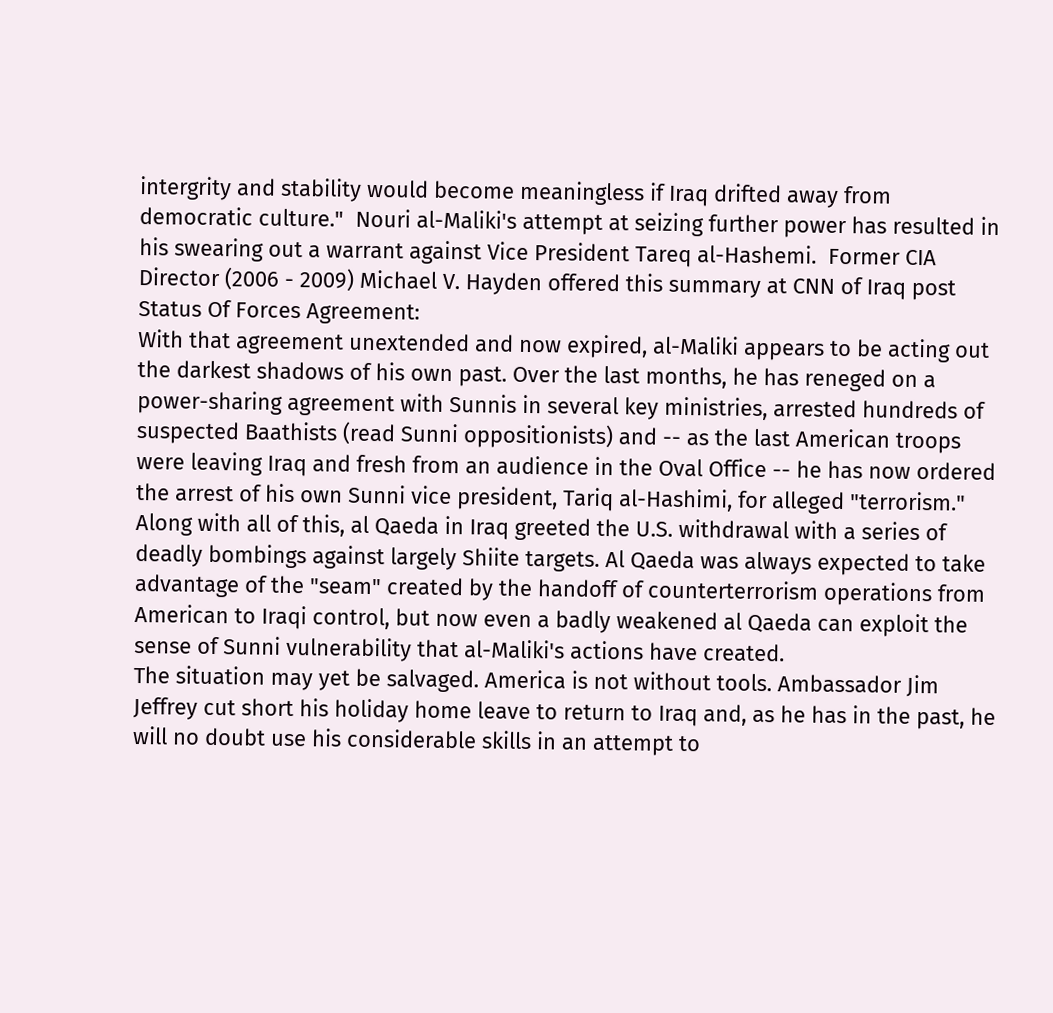intergrity and stability would become meaningless if Iraq drifted away from democratic culture."  Nouri al-Maliki's attempt at seizing further power has resulted in his swearing out a warrant against Vice President Tareq al-Hashemi.  Former CIA Director (2006 - 2009) Michael V. Hayden offered this summary at CNN of Iraq post Status Of Forces Agreement:
With that agreement unextended and now expired, al-Maliki appears to be acting out the darkest shadows of his own past. Over the last months, he has reneged on a power-sharing agreement with Sunnis in several key ministries, arrested hundreds of suspected Baathists (read Sunni oppositionists) and -- as the last American troops were leaving Iraq and fresh from an audience in the Oval Office -- he has now ordered the arrest of his own Sunni vice president, Tariq al-Hashimi, for alleged "terrorism."
Along with all of this, al Qaeda in Iraq greeted the U.S. withdrawal with a series of deadly bombings against largely Shiite targets. Al Qaeda was always expected to take advantage of the "seam" created by the handoff of counterterrorism operations from American to Iraqi control, but now even a badly weakened al Qaeda can exploit the sense of Sunni vulnerability that al-Maliki's actions have created.
The situation may yet be salvaged. America is not without tools. Ambassador Jim Jeffrey cut short his holiday home leave to return to Iraq and, as he has in the past, he will no doubt use his considerable skills in an attempt to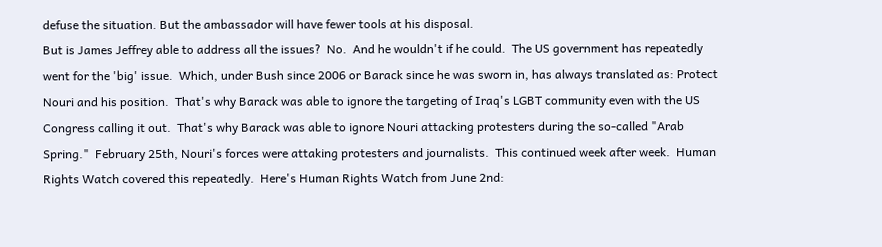defuse the situation. But the ambassador will have fewer tools at his disposal.
But is James Jeffrey able to address all the issues?  No.  And he wouldn't if he could.  The US government has repeatedly went for the 'big' issue.  Which, under Bush since 2006 or Barack since he was sworn in, has always translated as: Protect Nouri and his position.  That's why Barack was able to ignore the targeting of Iraq's LGBT community even with the US Congress calling it out.  That's why Barack was able to ignore Nouri attacking protesters during the so-called "Arab Spring."  February 25th, Nouri's forces were attaking protesters and journalists.  This continued week after week.  Human Rights Watch covered this repeatedly.  Here's Human Rights Watch from June 2nd: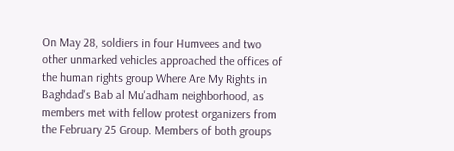On May 28, soldiers in four Humvees and two other unmarked vehicles approached the offices of the human rights group Where Are My Rights in Baghdad's Bab al Mu'adham neighborhood, as members met with fellow protest organizers from the February 25 Group. Members of both groups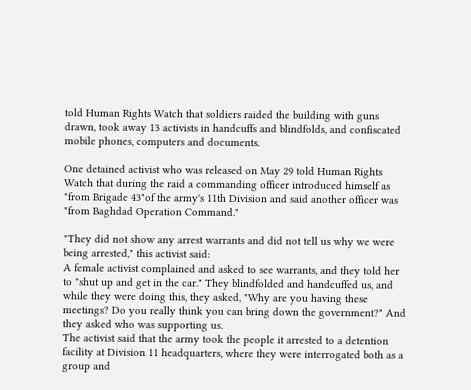told Human Rights Watch that soldiers raided the building with guns drawn, took away 13 activists in handcuffs and blindfolds, and confiscated mobile phones, computers and documents.

One detained activist who was released on May 29 told Human Rights Watch that during the raid a commanding officer introduced himself as "from Brigade 43"of the army's 11th Division and said another officer was "from Baghdad Operation Command."

"They did not show any arrest warrants and did not tell us why we were being arrested," this activist said:
A female activist complained and asked to see warrants, and they told her to "shut up and get in the car." They blindfolded and handcuffed us, and while they were doing this, they asked, "Why are you having these meetings? Do you really think you can bring down the government?" And they asked who was supporting us.
The activist said that the army took the people it arrested to a detention facility at Division 11 headquarters, where they were interrogated both as a group and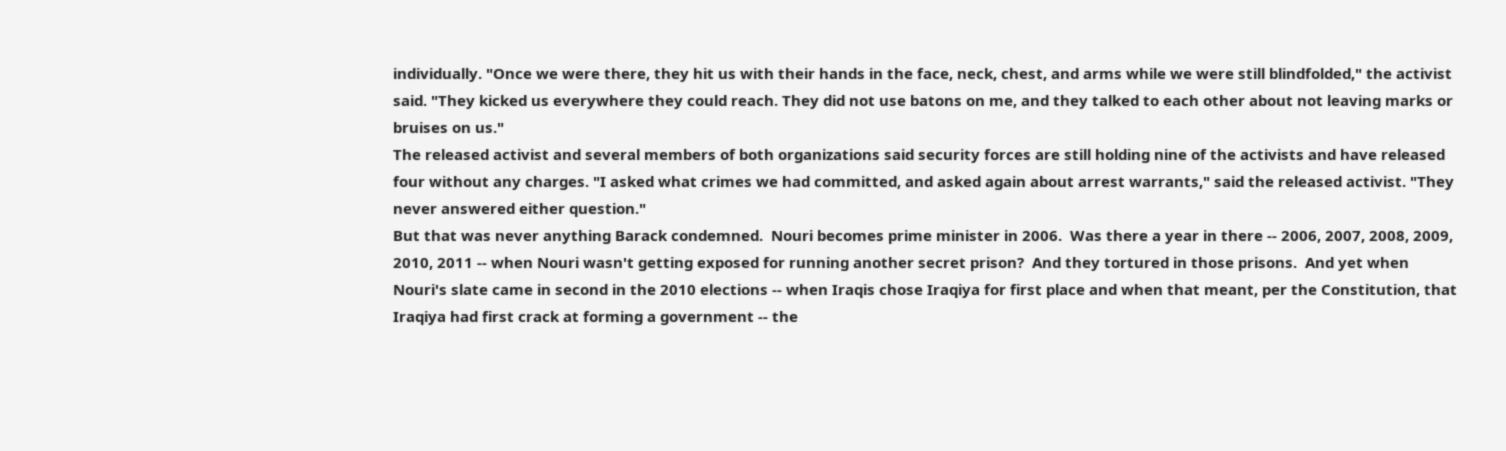individually. "Once we were there, they hit us with their hands in the face, neck, chest, and arms while we were still blindfolded," the activist said. "They kicked us everywhere they could reach. They did not use batons on me, and they talked to each other about not leaving marks or bruises on us."
The released activist and several members of both organizations said security forces are still holding nine of the activists and have released four without any charges. "I asked what crimes we had committed, and asked again about arrest warrants," said the released activist. "They never answered either question."
But that was never anything Barack condemned.  Nouri becomes prime minister in 2006.  Was there a year in there -- 2006, 2007, 2008, 2009, 2010, 2011 -- when Nouri wasn't getting exposed for running another secret prison?  And they tortured in those prisons.  And yet when Nouri's slate came in second in the 2010 elections -- when Iraqis chose Iraqiya for first place and when that meant, per the Constitution, that Iraqiya had first crack at forming a government -- the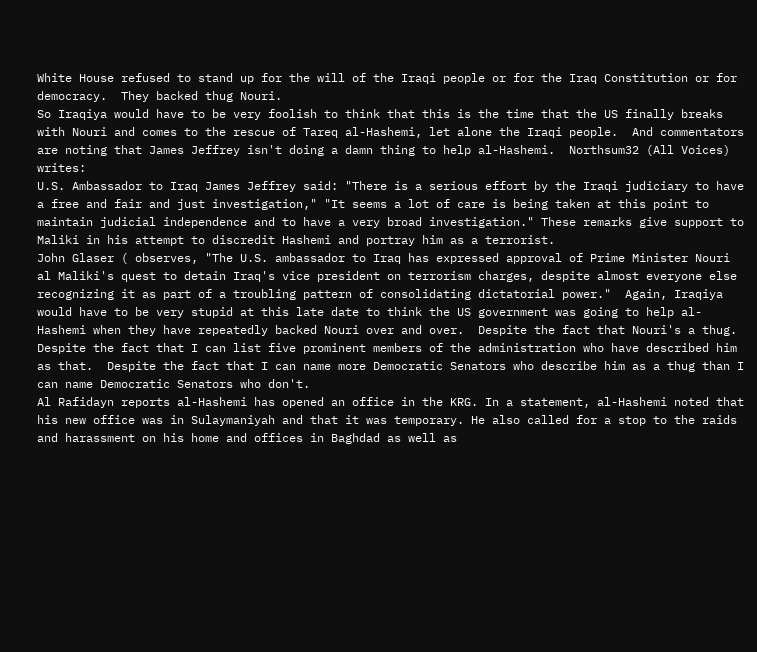White House refused to stand up for the will of the Iraqi people or for the Iraq Constitution or for democracy.  They backed thug Nouri.
So Iraqiya would have to be very foolish to think that this is the time that the US finally breaks with Nouri and comes to the rescue of Tareq al-Hashemi, let alone the Iraqi people.  And commentators are noting that James Jeffrey isn't doing a damn thing to help al-Hashemi.  Northsum32 (All Voices) writes:
U.S. Ambassador to Iraq James Jeffrey said: "There is a serious effort by the Iraqi judiciary to have a free and fair and just investigation," "It seems a lot of care is being taken at this point to maintain judicial independence and to have a very broad investigation." These remarks give support to Maliki in his attempt to discredit Hashemi and portray him as a terrorist.
John Glaser ( observes, "The U.S. ambassador to Iraq has expressed approval of Prime Minister Nouri al Maliki's quest to detain Iraq's vice president on terrorism charges, despite almost everyone else recognizing it as part of a troubling pattern of consolidating dictatorial power."  Again, Iraqiya would have to be very stupid at this late date to think the US government was going to help al-Hashemi when they have repeatedly backed Nouri over and over.  Despite the fact that Nouri's a thug.  Despite the fact that I can list five prominent members of the administration who have described him as that.  Despite the fact that I can name more Democratic Senators who describe him as a thug than I can name Democratic Senators who don't.
Al Rafidayn reports al-Hashemi has opened an office in the KRG. In a statement, al-Hashemi noted that his new office was in Sulaymaniyah and that it was temporary. He also called for a stop to the raids and harassment on his home and offices in Baghdad as well as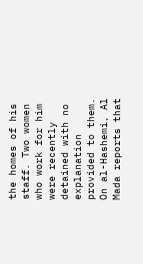the homes of his staff. Two women who work for him were recently detained with no explanation provided to them. On al-Hashemi, Al Mada reports that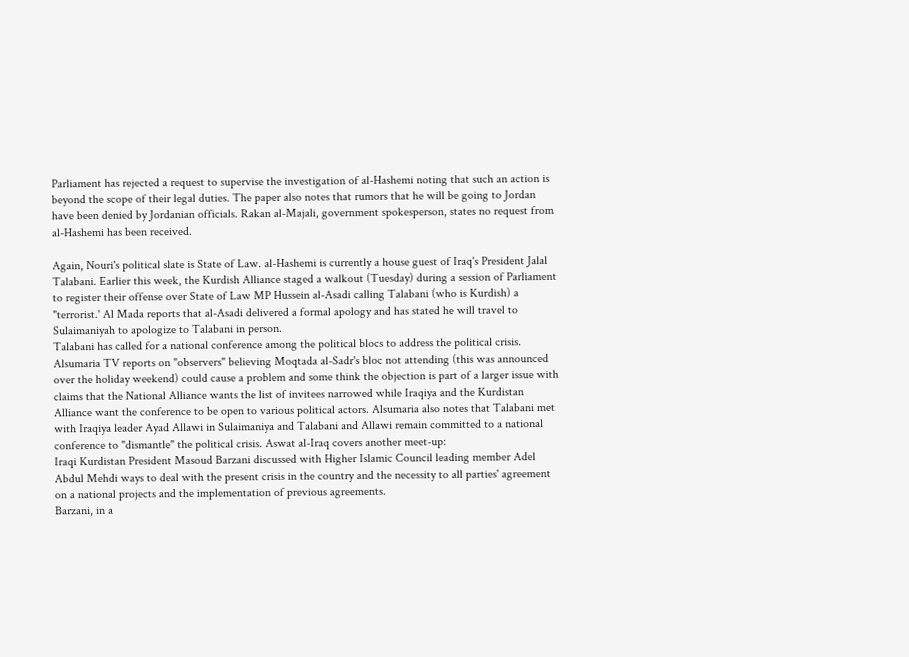Parliament has rejected a request to supervise the investigation of al-Hashemi noting that such an action is beyond the scope of their legal duties. The paper also notes that rumors that he will be going to Jordan have been denied by Jordanian officials. Rakan al-Majali, government spokesperson, states no request from al-Hashemi has been received.

Again, Nouri's political slate is State of Law. al-Hashemi is currently a house guest of Iraq's President Jalal Talabani. Earlier this week, the Kurdish Alliance staged a walkout (Tuesday) during a session of Parliament to register their offense over State of Law MP Hussein al-Asadi calling Talabani (who is Kurdish) a "terrorist.' Al Mada reports that al-Asadi delivered a formal apology and has stated he will travel to Sulaimaniyah to apologize to Talabani in person.
Talabani has called for a national conference among the political blocs to address the political crisis. Alsumaria TV reports on "observers" believing Moqtada al-Sadr's bloc not attending (this was announced over the holiday weekend) could cause a problem and some think the objection is part of a larger issue with claims that the National Alliance wants the list of invitees narrowed while Iraqiya and the Kurdistan Alliance want the conference to be open to various political actors. Alsumaria also notes that Talabani met with Iraqiya leader Ayad Allawi in Sulaimaniya and Talabani and Allawi remain committed to a national conference to "dismantle" the political crisis. Aswat al-Iraq covers another meet-up:
Iraqi Kurdistan President Masoud Barzani discussed with Higher Islamic Council leading member Adel Abdul Mehdi ways to deal with the present crisis in the country and the necessity to all parties' agreement on a national projects and the implementation of previous agreements.
Barzani, in a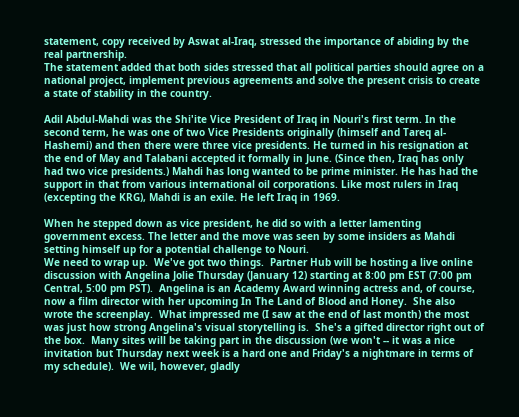statement, copy received by Aswat al-Iraq, stressed the importance of abiding by the real partnership.
The statement added that both sides stressed that all political parties should agree on a national project, implement previous agreements and solve the present crisis to create a state of stability in the country.

Adil Abdul-Mahdi was the Shi'ite Vice President of Iraq in Nouri's first term. In the second term, he was one of two Vice Presidents originally (himself and Tareq al-Hashemi) and then there were three vice presidents. He turned in his resignation at the end of May and Talabani accepted it formally in June. (Since then, Iraq has only had two vice presidents.) Mahdi has long wanted to be prime minister. He has had the support in that from various international oil corporations. Like most rulers in Iraq (excepting the KRG), Mahdi is an exile. He left Iraq in 1969.

When he stepped down as vice president, he did so with a letter lamenting government excess. The letter and the move was seen by some insiders as Mahdi setting himself up for a potential challenge to Nouri.
We need to wrap up.  We've got two things.  Partner Hub will be hosting a live online discussion with Angelina Jolie Thursday (January 12) starting at 8:00 pm EST (7:00 pm Central, 5:00 pm PST).  Angelina is an Academy Award winning actress and, of course, now a film director with her upcoming In The Land of Blood and Honey.  She also wrote the screenplay.  What impressed me (I saw at the end of last month) the most was just how strong Angelina's visual storytelling is.  She's a gifted director right out of the box.  Many sites will be taking part in the discussion (we won't -- it was a nice invitation but Thursday next week is a hard one and Friday's a nightmare in terms of my schedule).  We wil, however, gladly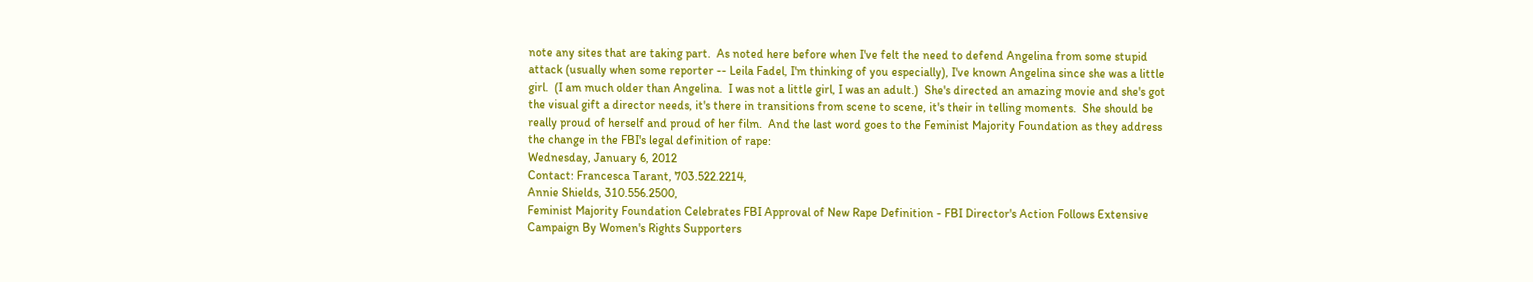note any sites that are taking part.  As noted here before when I've felt the need to defend Angelina from some stupid attack (usually when some reporter -- Leila Fadel, I'm thinking of you especially), I've known Angelina since she was a little girl.  (I am much older than Angelina.  I was not a little girl, I was an adult.)  She's directed an amazing movie and she's got the visual gift a director needs, it's there in transitions from scene to scene, it's their in telling moments.  She should be really proud of herself and proud of her film.  And the last word goes to the Feminist Majority Foundation as they address the change in the FBI's legal definition of rape:
Wednesday, January 6, 2012
Contact: Francesca Tarant, 703.522.2214,
Annie Shields, 310.556.2500,
Feminist Majority Foundation Celebrates FBI Approval of New Rape Definition - FBI Director's Action Follows Extensive Campaign By Women's Rights Supporters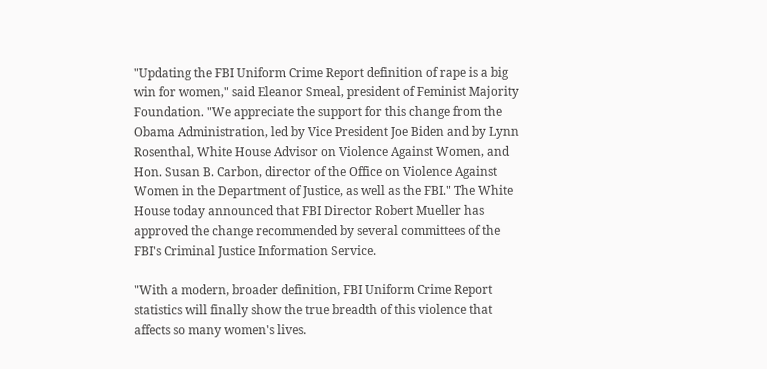"Updating the FBI Uniform Crime Report definition of rape is a big win for women," said Eleanor Smeal, president of Feminist Majority Foundation. "We appreciate the support for this change from the Obama Administration, led by Vice President Joe Biden and by Lynn Rosenthal, White House Advisor on Violence Against Women, and Hon. Susan B. Carbon, director of the Office on Violence Against Women in the Department of Justice, as well as the FBI." The White House today announced that FBI Director Robert Mueller has approved the change recommended by several committees of the FBI's Criminal Justice Information Service.

"With a modern, broader definition, FBI Uniform Crime Report statistics will finally show the true breadth of this violence that affects so many women's lives.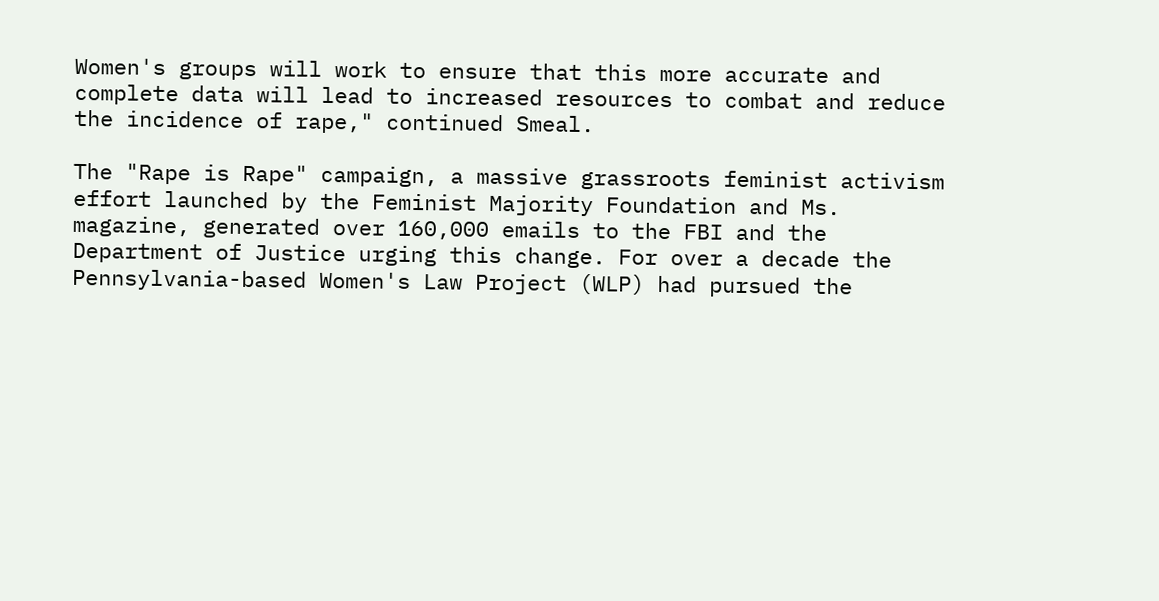Women's groups will work to ensure that this more accurate and complete data will lead to increased resources to combat and reduce the incidence of rape," continued Smeal.

The "Rape is Rape" campaign, a massive grassroots feminist activism effort launched by the Feminist Majority Foundation and Ms. magazine, generated over 160,000 emails to the FBI and the Department of Justice urging this change. For over a decade the Pennsylvania-based Women's Law Project (WLP) had pursued the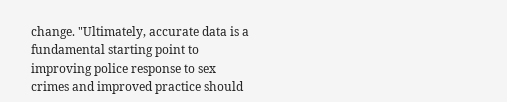change. "Ultimately, accurate data is a fundamental starting point to improving police response to sex crimes and improved practice should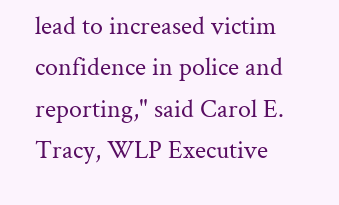lead to increased victim confidence in police and reporting," said Carol E. Tracy, WLP Executive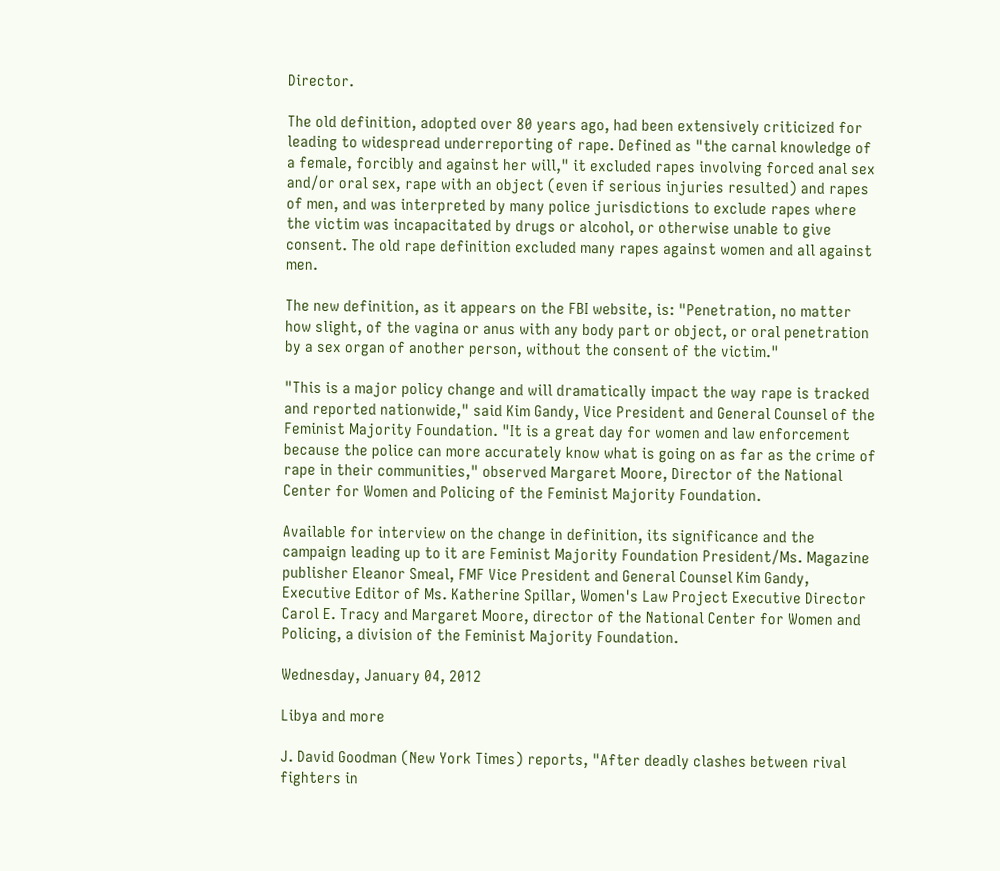Director.

The old definition, adopted over 80 years ago, had been extensively criticized for leading to widespread underreporting of rape. Defined as "the carnal knowledge of a female, forcibly and against her will," it excluded rapes involving forced anal sex and/or oral sex, rape with an object (even if serious injuries resulted) and rapes of men, and was interpreted by many police jurisdictions to exclude rapes where the victim was incapacitated by drugs or alcohol, or otherwise unable to give consent. The old rape definition excluded many rapes against women and all against men.

The new definition, as it appears on the FBI website, is: "Penetration, no matter how slight, of the vagina or anus with any body part or object, or oral penetration by a sex organ of another person, without the consent of the victim."

"This is a major policy change and will dramatically impact the way rape is tracked and reported nationwide," said Kim Gandy, Vice President and General Counsel of the Feminist Majority Foundation. "It is a great day for women and law enforcement because the police can more accurately know what is going on as far as the crime of rape in their communities," observed Margaret Moore, Director of the National Center for Women and Policing of the Feminist Majority Foundation.

Available for interview on the change in definition, its significance and the campaign leading up to it are Feminist Majority Foundation President/Ms. Magazine publisher Eleanor Smeal, FMF Vice President and General Counsel Kim Gandy, Executive Editor of Ms. Katherine Spillar, Women's Law Project Executive Director Carol E. Tracy and Margaret Moore, director of the National Center for Women and Policing, a division of the Feminist Majority Foundation.

Wednesday, January 04, 2012

Libya and more

J. David Goodman (New York Times) reports, "After deadly clashes between rival fighters in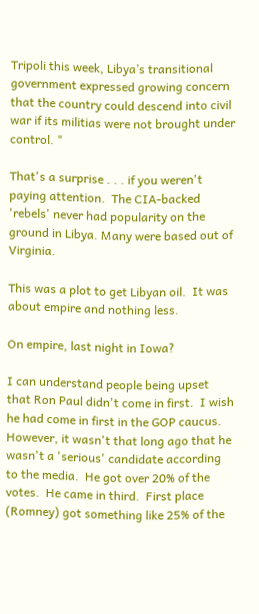Tripoli this week, Libya’s transitional government expressed growing concern that the country could descend into civil war if its militias were not brought under control. "

That's a surprise . . . if you weren't paying attention.  The CIA-backed 'rebels' never had popularity on the ground in Libya. Many were based out of Virginia.

This was a plot to get Libyan oil.  It was about empire and nothing less.

On empire, last night in Iowa?

I can understand people being upset that Ron Paul didn't come in first.  I wish he had come in first in the GOP caucus.  However, it wasn't that long ago that he wasn't a 'serious' candidate according to the media.  He got over 20% of the votes.  He came in third.  First place (Romney) got something like 25% of the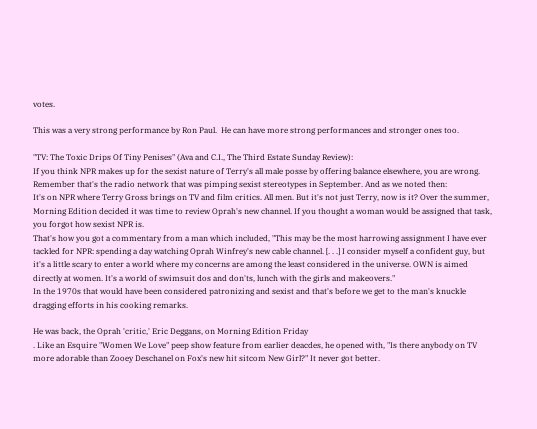votes.

This was a very strong performance by Ron Paul.  He can have more strong performances and stronger ones too.

"TV: The Toxic Drips Of Tiny Penises" (Ava and C.I., The Third Estate Sunday Review):
If you think NPR makes up for the sexist nature of Terry's all male posse by offering balance elsewhere, you are wrong. Remember that's the radio network that was pimping sexist stereotypes in September. And as we noted then:
It's on NPR where Terry Gross brings on TV and film critics. All men. But it's not just Terry, now is it? Over the summer, Morning Edition decided it was time to review Oprah's new channel. If you thought a woman would be assigned that task, you forgot how sexist NPR is.
That's how you got a commentary from a man which included, "This may be the most harrowing assignment I have ever tackled for NPR: spending a day watching Oprah Winfrey's new cable channel. [. . .] I consider myself a confident guy, but it's a little scary to enter a world where my concerns are among the least considered in the universe. OWN is aimed directly at women. It's a world of swimsuit dos and don'ts, lunch with the girls and makeovers."
In the 1970s that would have been considered patronizing and sexist and that's before we get to the man's knuckle dragging efforts in his cooking remarks.

He was back, the Oprah 'critic,' Eric Deggans, on Morning Edition Friday
. Like an Esquire "Women We Love" peep show feature from earlier deacdes, he opened with, "Is there anybody on TV more adorable than Zooey Deschanel on Fox's new hit sitcom New Girl?" It never got better.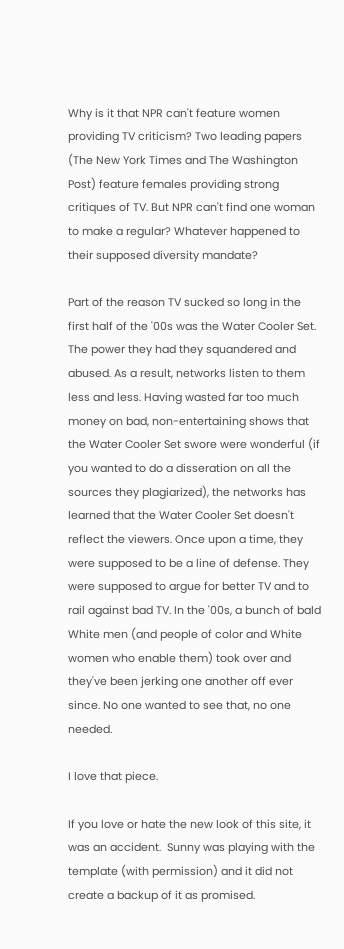Why is it that NPR can't feature women providing TV criticism? Two leading papers (The New York Times and The Washington Post) feature females providing strong critiques of TV. But NPR can't find one woman to make a regular? Whatever happened to their supposed diversity mandate?

Part of the reason TV sucked so long in the first half of the '00s was the Water Cooler Set. The power they had they squandered and abused. As a result, networks listen to them less and less. Having wasted far too much money on bad, non-entertaining shows that the Water Cooler Set swore were wonderful (if you wanted to do a disseration on all the sources they plagiarized), the networks has learned that the Water Cooler Set doesn't reflect the viewers. Once upon a time, they were supposed to be a line of defense. They were supposed to argue for better TV and to rail against bad TV. In the '00s, a bunch of bald White men (and people of color and White women who enable them) took over and they've been jerking one another off ever since. No one wanted to see that, no one needed.

I love that piece.

If you love or hate the new look of this site, it was an accident.  Sunny was playing with the template (with permission) and it did not create a backup of it as promised.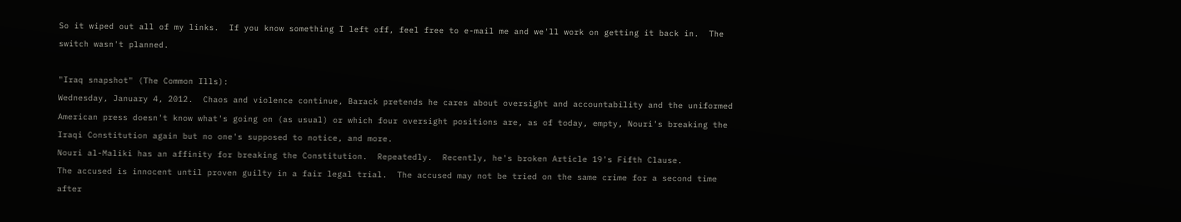So it wiped out all of my links.  If you know something I left off, feel free to e-mail me and we'll work on getting it back in.  The switch wasn't planned.

"Iraq snapshot" (The Common Ills):
Wednesday, January 4, 2012.  Chaos and violence continue, Barack pretends he cares about oversight and accountability and the uniformed American press doesn't know what's going on (as usual) or which four oversight positions are, as of today, empty, Nouri's breaking the Iraqi Constitution again but no one's supposed to notice, and more.
Nouri al-Maliki has an affinity for breaking the Constitution.  Repeatedly.  Recently, he's broken Article 19's Fifth Clause.
The accused is innocent until proven guilty in a fair legal trial.  The accused may not be tried on the same crime for a second time after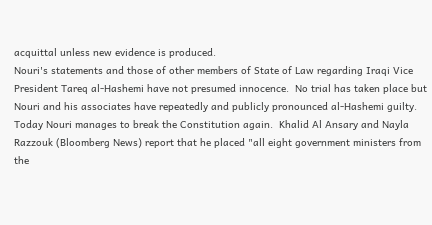acquittal unless new evidence is produced.
Nouri's statements and those of other members of State of Law regarding Iraqi Vice President Tareq al-Hashemi have not presumed innocence.  No trial has taken place but Nouri and his associates have repeatedly and publicly pronounced al-Hashemi guilty.
Today Nouri manages to break the Constitution again.  Khalid Al Ansary and Nayla Razzouk (Bloomberg News) report that he placed "all eight government ministers from the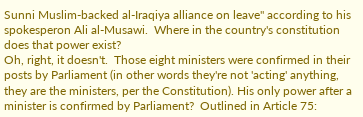Sunni Muslim-backed al-Iraqiya alliance on leave" according to his spokesperon Ali al-Musawi.  Where in the country's constitution does that power exist?
Oh, right, it doesn't.  Those eight ministers were confirmed in their posts by Parliament (in other words they're not 'acting' anything, they are the ministers, per the Constitution). His only power after a minister is confirmed by Parliament?  Outlined in Article 75: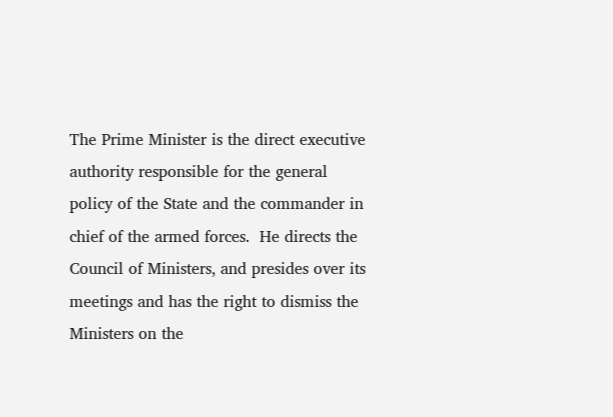The Prime Minister is the direct executive authority responsible for the general policy of the State and the commander in chief of the armed forces.  He directs the Council of Ministers, and presides over its meetings and has the right to dismiss the Ministers on the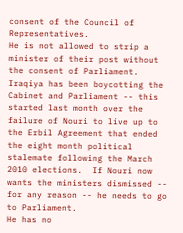consent of the Council of Representatives.
He is not allowed to strip a minister of their post without the consent of Parliament.  Iraqiya has been boycotting the Cabinet and Parliament -- this started last month over the failure of Nouri to live up to the Erbil Agreement that ended the eight month political stalemate following the March 2010 elections.  If Nouri now wants the ministers dismissed -- for any reason -- he needs to go to Parliament.
He has no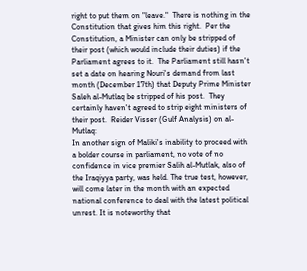right to put them on "leave."  There is nothing in the Constitution that gives him this right.  Per the Constitution, a Minister can only be stripped of their post (which would include their duties) if the Parliament agrees to it.  The Parliament still hasn't set a date on hearing Nouri's demand from last month (December 17th) that Deputy Prime Minister Saleh al-Mutlaq be stripped of his post.  They certainly haven't agreed to strip eight ministers of their post.  Reider Visser (Gulf Analysis) on al-Mutlaq:
In another sign of Maliki's inability to proceed with a bolder course in parliament, no vote of no confidence in vice premier Salih al-Mutlak, also of the Iraqiyya party, was held. The true test, however, will come later in the month with an expected national conference to deal with the latest political unrest. It is noteworthy that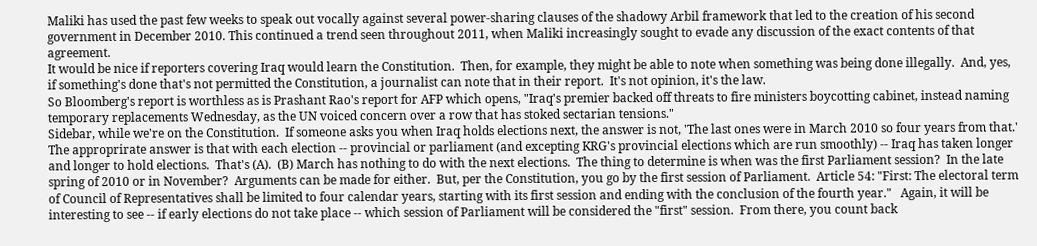Maliki has used the past few weeks to speak out vocally against several power-sharing clauses of the shadowy Arbil framework that led to the creation of his second government in December 2010. This continued a trend seen throughout 2011, when Maliki increasingly sought to evade any discussion of the exact contents of that agreement.
It would be nice if reporters covering Iraq would learn the Constitution.  Then, for example, they might be able to note when something was being done illegally.  And, yes, if something's done that's not permitted the Constitution, a journalist can note that in their report.  It's not opinion, it's the law.
So Bloomberg's report is worthless as is Prashant Rao's report for AFP which opens, "Iraq's premier backed off threats to fire ministers boycotting cabinet, instead naming temporary replacements Wednesday, as the UN voiced concern over a row that has stoked sectarian tensions."
Sidebar, while we're on the Constitution.  If someone asks you when Iraq holds elections next, the answer is not, 'The last ones were in March 2010 so four years from that.'  The approprirate answer is that with each election -- provincial or parliament (and excepting KRG's provincial elections which are run smoothly) -- Iraq has taken longer and longer to hold elections.  That's (A).  (B) March has nothing to do with the next elections.  The thing to determine is when was the first Parliament session?  In the late spring of 2010 or in November?  Arguments can be made for either.  But, per the Constitution, you go by the first session of Parliament.  Article 54: "First: The electoral term of Council of Representatives shall be limited to four calendar years, starting with its first session and ending with the conclusion of the fourth year."   Again, it will be interesting to see -- if early elections do not take place -- which session of Parliament will be considered the "first" session.  From there, you count back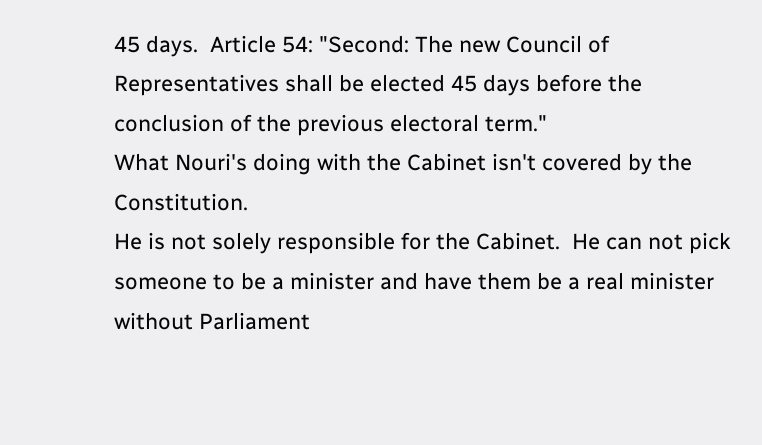45 days.  Article 54: "Second: The new Council of Representatives shall be elected 45 days before the conclusion of the previous electoral term."
What Nouri's doing with the Cabinet isn't covered by the Constitution.
He is not solely responsible for the Cabinet.  He can not pick someone to be a minister and have them be a real minister without Parliament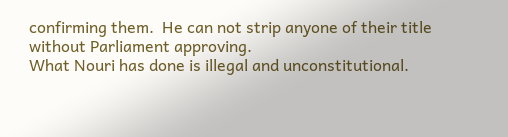confirming them.  He can not strip anyone of their title without Parliament approving.
What Nouri has done is illegal and unconstitutional.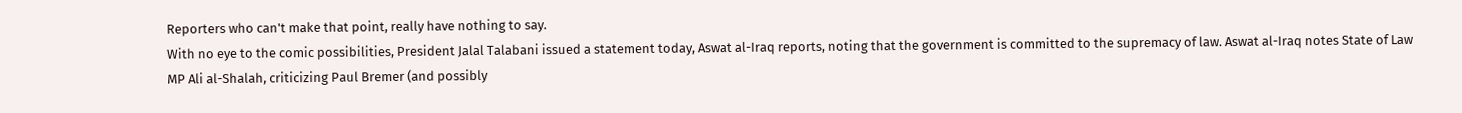Reporters who can't make that point, really have nothing to say.
With no eye to the comic possibilities, President Jalal Talabani issued a statement today, Aswat al-Iraq reports, noting that the government is committed to the supremacy of law. Aswat al-Iraq notes State of Law MP Ali al-Shalah, criticizing Paul Bremer (and possibly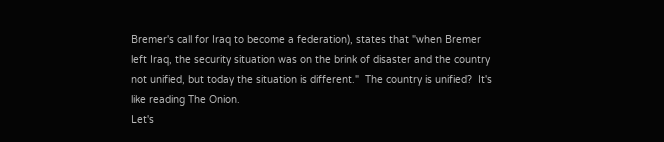Bremer's call for Iraq to become a federation), states that "when Bremer left Iraq, the security situation was on the brink of disaster and the country not unified, but today the situation is different."  The country is unified?  It's like reading The Onion.
Let's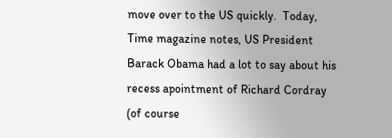move over to the US quickly.  Today, Time magazine notes, US President Barack Obama had a lot to say about his recess apointment of Richard Cordray (of course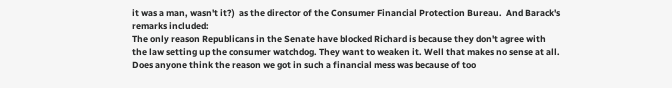it was a man, wasn't it?)  as the director of the Consumer Financial Protection Bureau.  And Barack's remarks included:
The only reason Republicans in the Senate have blocked Richard is because they don't agree with the law setting up the consumer watchdog. They want to weaken it. Well that makes no sense at all. Does anyone think the reason we got in such a financial mess was because of too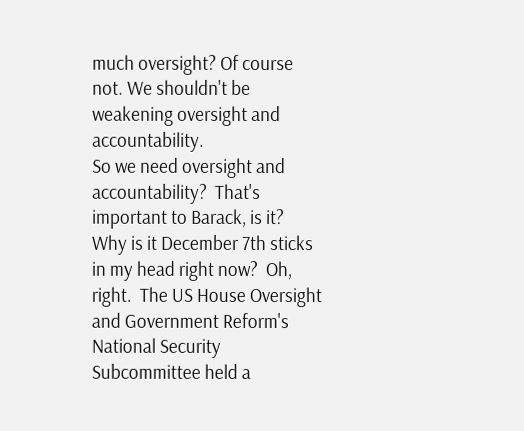much oversight? Of course not. We shouldn't be weakening oversight and accountability.
So we need oversight and accountability?  That's important to Barack, is it?
Why is it December 7th sticks in my head right now?  Oh, right.  The US House Oversight and Government Reform's National Security Subcommittee held a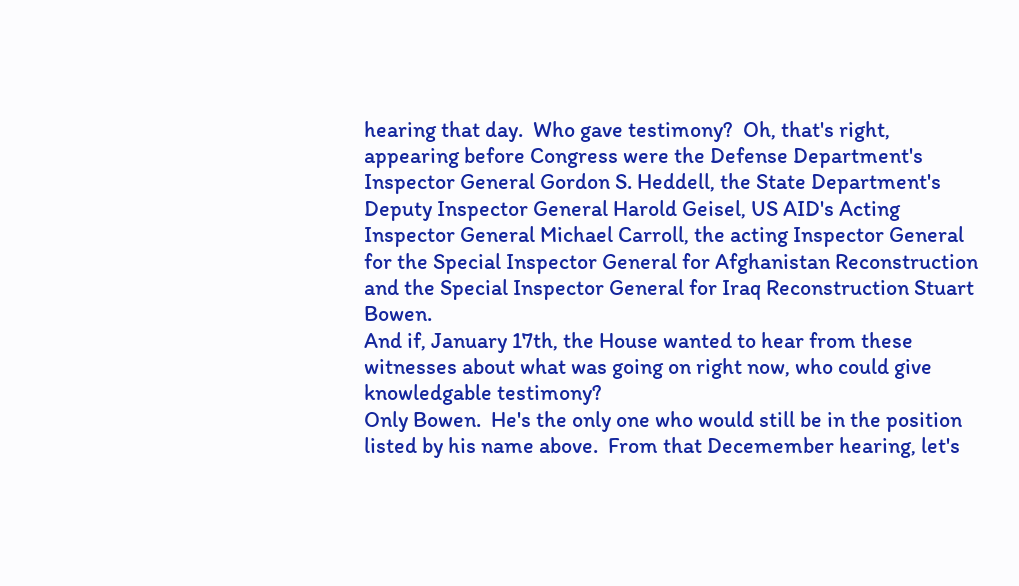hearing that day.  Who gave testimony?  Oh, that's right, appearing before Congress were the Defense Department's Inspector General Gordon S. Heddell, the State Department's Deputy Inspector General Harold Geisel, US AID's Acting Inspector General Michael Carroll, the acting Inspector General for the Special Inspector General for Afghanistan Reconstruction and the Special Inspector General for Iraq Reconstruction Stuart Bowen.
And if, January 17th, the House wanted to hear from these witnesses about what was going on right now, who could give knowledgable testimony?
Only Bowen.  He's the only one who would still be in the position listed by his name above.  From that Decemember hearing, let's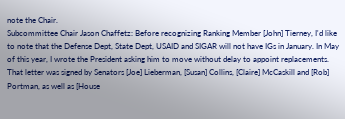note the Chair.
Subcommittee Chair Jason Chaffetz: Before recognizing Ranking Member [John] Tierney, I'd like to note that the Defense Dept, State Dept, USAID and SIGAR will not have IGs in January. In May of this year, I wrote the President asking him to move without delay to appoint replacements. That letter was signed by Senators [Joe] Lieberman, [Susan] Collins, [Claire] McCaskill and [Rob] Portman, as well as [House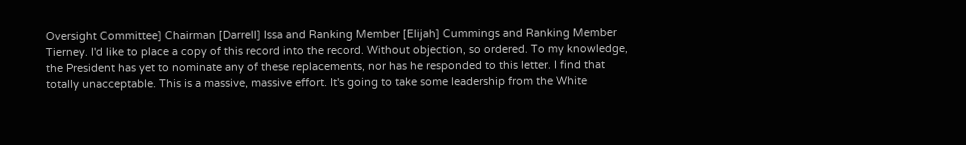Oversight Committee] Chairman [Darrell] Issa and Ranking Member [Elijah] Cummings and Ranking Member Tierney. I'd like to place a copy of this record into the record. Without objection, so ordered. To my knowledge, the President has yet to nominate any of these replacements, nor has he responded to this letter. I find that totally unacceptable. This is a massive, massive effort. It's going to take some leadership from the White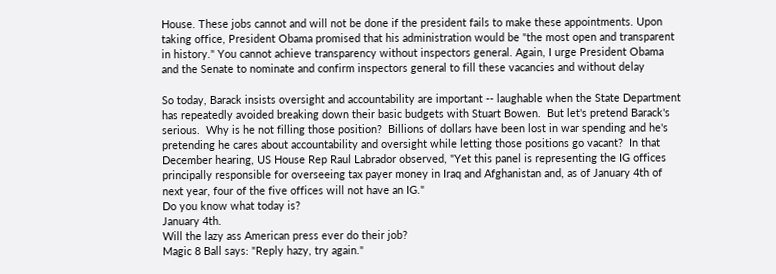House. These jobs cannot and will not be done if the president fails to make these appointments. Upon taking office, President Obama promised that his administration would be "the most open and transparent in history." You cannot achieve transparency without inspectors general. Again, I urge President Obama and the Senate to nominate and confirm inspectors general to fill these vacancies and without delay

So today, Barack insists oversight and accountability are important -- laughable when the State Department has repeatedly avoided breaking down their basic budgets with Stuart Bowen.  But let's pretend Barack's serious.  Why is he not filling those position?  Billions of dollars have been lost in war spending and he's pretending he cares about accountability and oversight while letting those positions go vacant?  In that December hearing, US House Rep Raul Labrador observed, "Yet this panel is representing the IG offices principally responsible for overseeing tax payer money in Iraq and Afghanistan and, as of January 4th of next year, four of the five offices will not have an IG."
Do you know what today is?
January 4th.
Will the lazy ass American press ever do their job?
Magic 8 Ball says: "Reply hazy, try again."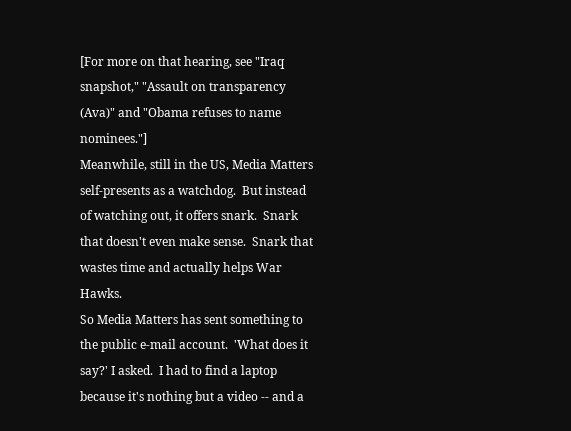[For more on that hearing, see "Iraq snapshot," "Assault on transparency (Ava)" and "Obama refuses to name nominees."]
Meanwhile, still in the US, Media Matters self-presents as a watchdog.  But instead of watching out, it offers snark.  Snark that doesn't even make sense.  Snark that wastes time and actually helps War Hawks.
So Media Matters has sent something to the public e-mail account.  'What does it say?' I asked.  I had to find a laptop because it's nothing but a video -- and a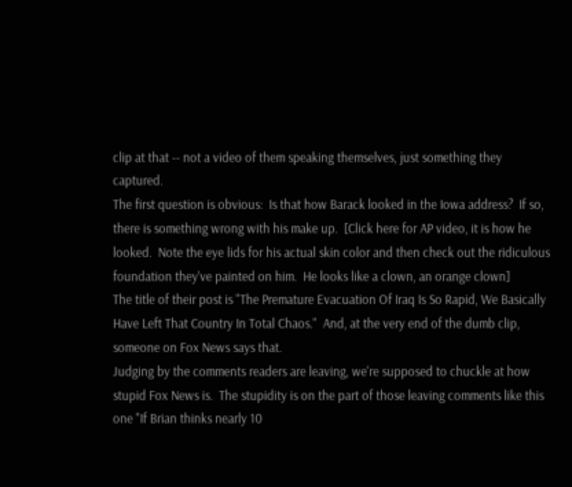clip at that -- not a video of them speaking themselves, just something they captured.
The first question is obvious:  Is that how Barack looked in the Iowa address?  If so, there is something wrong with his make up.  [Click here for AP video, it is how he looked.  Note the eye lids for his actual skin color and then check out the ridiculous foundation they've painted on him.  He looks like a clown, an orange clown]
The title of their post is "The Premature Evacuation Of Iraq Is So Rapid, We Basically Have Left That Country In Total Chaos."  And, at the very end of the dumb clip, someone on Fox News says that.
Judging by the comments readers are leaving, we're supposed to chuckle at how stupid Fox News is.  The stupidity is on the part of those leaving comments like this one "If Brian thinks nearly 10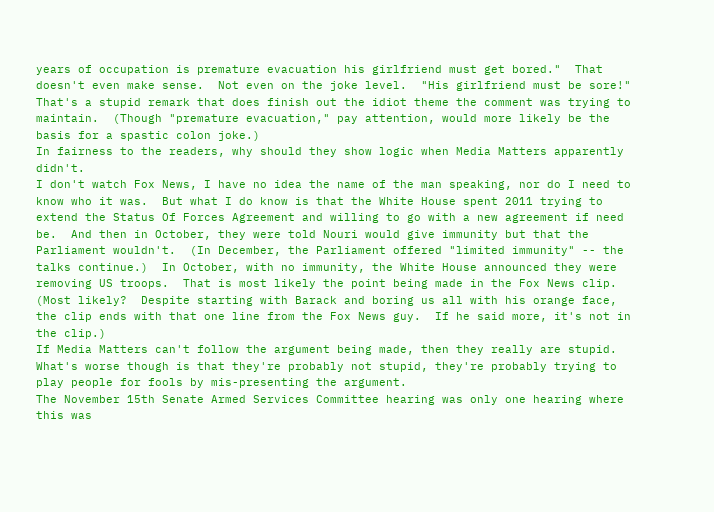years of occupation is premature evacuation his girlfriend must get bored."  That doesn't even make sense.  Not even on the joke level.  "His girlfriend must be sore!"  That's a stupid remark that does finish out the idiot theme the comment was trying to maintain.  (Though "premature evacuation," pay attention, would more likely be the basis for a spastic colon joke.)
In fairness to the readers, why should they show logic when Media Matters apparently didn't.
I don't watch Fox News, I have no idea the name of the man speaking, nor do I need to know who it was.  But what I do know is that the White House spent 2011 trying to extend the Status Of Forces Agreement and willing to go with a new agreement if need be.  And then in October, they were told Nouri would give immunity but that the Parliament wouldn't.  (In December, the Parliament offered "limited immunity" -- the talks continue.)  In October, with no immunity, the White House announced they were removing US troops.  That is most likely the point being made in the Fox News clip.  (Most likely?  Despite starting with Barack and boring us all with his orange face, the clip ends with that one line from the Fox News guy.  If he said more, it's not in the clip.)
If Media Matters can't follow the argument being made, then they really are stupid.  What's worse though is that they're probably not stupid, they're probably trying to play people for fools by mis-presenting the argument.
The November 15th Senate Armed Services Committee hearing was only one hearing where this was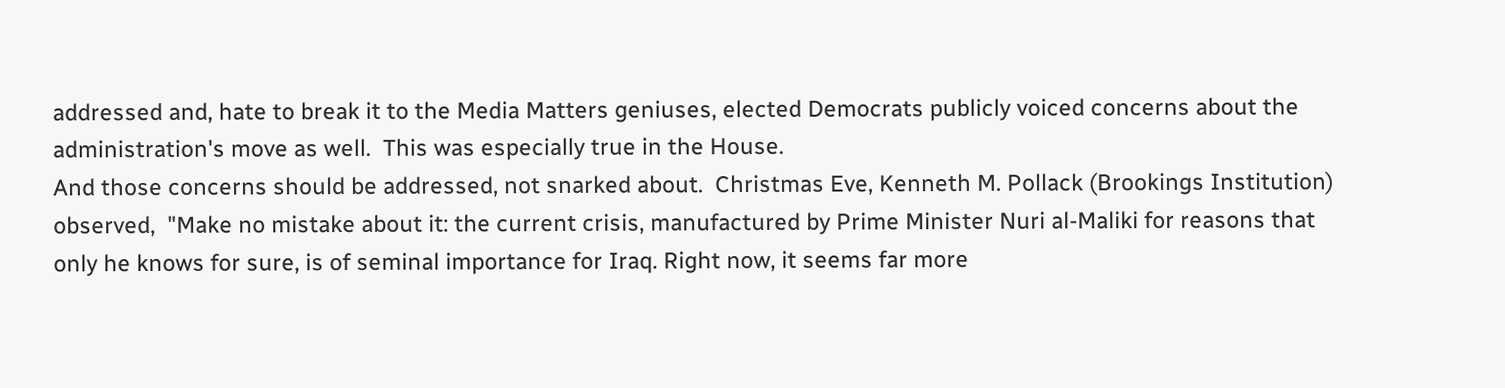addressed and, hate to break it to the Media Matters geniuses, elected Democrats publicly voiced concerns about the administration's move as well.  This was especially true in the House.
And those concerns should be addressed, not snarked about.  Christmas Eve, Kenneth M. Pollack (Brookings Institution) observed,  "Make no mistake about it: the current crisis, manufactured by Prime Minister Nuri al-Maliki for reasons that only he knows for sure, is of seminal importance for Iraq. Right now, it seems far more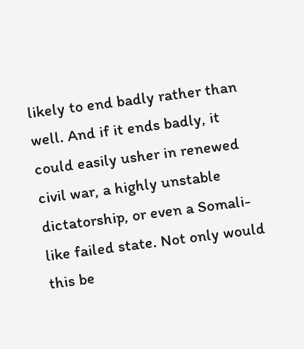likely to end badly rather than well. And if it ends badly, it could easily usher in renewed civil war, a highly unstable dictatorship, or even a Somali-like failed state. Not only would this be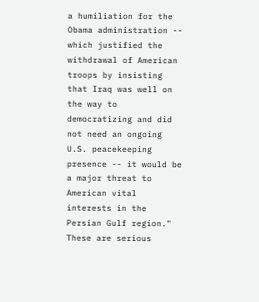a humiliation for the Obama administration -- which justified the withdrawal of American troops by insisting that Iraq was well on the way to democratizing and did not need an ongoing U.S. peacekeeping presence -- it would be a major threat to American vital interests in the Persian Gulf region." These are serious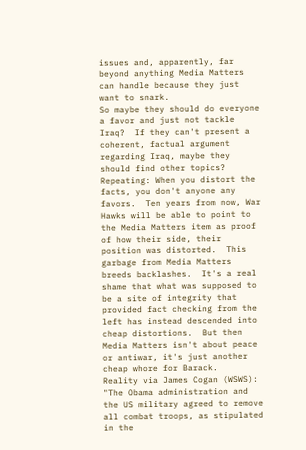issues and, apparently, far beyond anything Media Matters can handle because they just want to snark.
So maybe they should do everyone a favor and just not tackle Iraq?  If they can't present a coherent, factual argument regarding Iraq, maybe they should find other topics?
Repeating: When you distort the facts, you don't anyone any favors.  Ten years from now, War Hawks will be able to point to the Media Matters item as proof of how their side, their position was distorted.  This garbage from Media Matters breeds backlashes.  It's a real shame that what was supposed to be a site of integrity that provided fact checking from the left has instead descended into cheap distortions.  But then Media Matters isn't about peace or antiwar, it's just another cheap whore for Barack.
Reality via James Cogan (WSWS): "The Obama administration and the US military agreed to remove all combat troops, as stipulated in the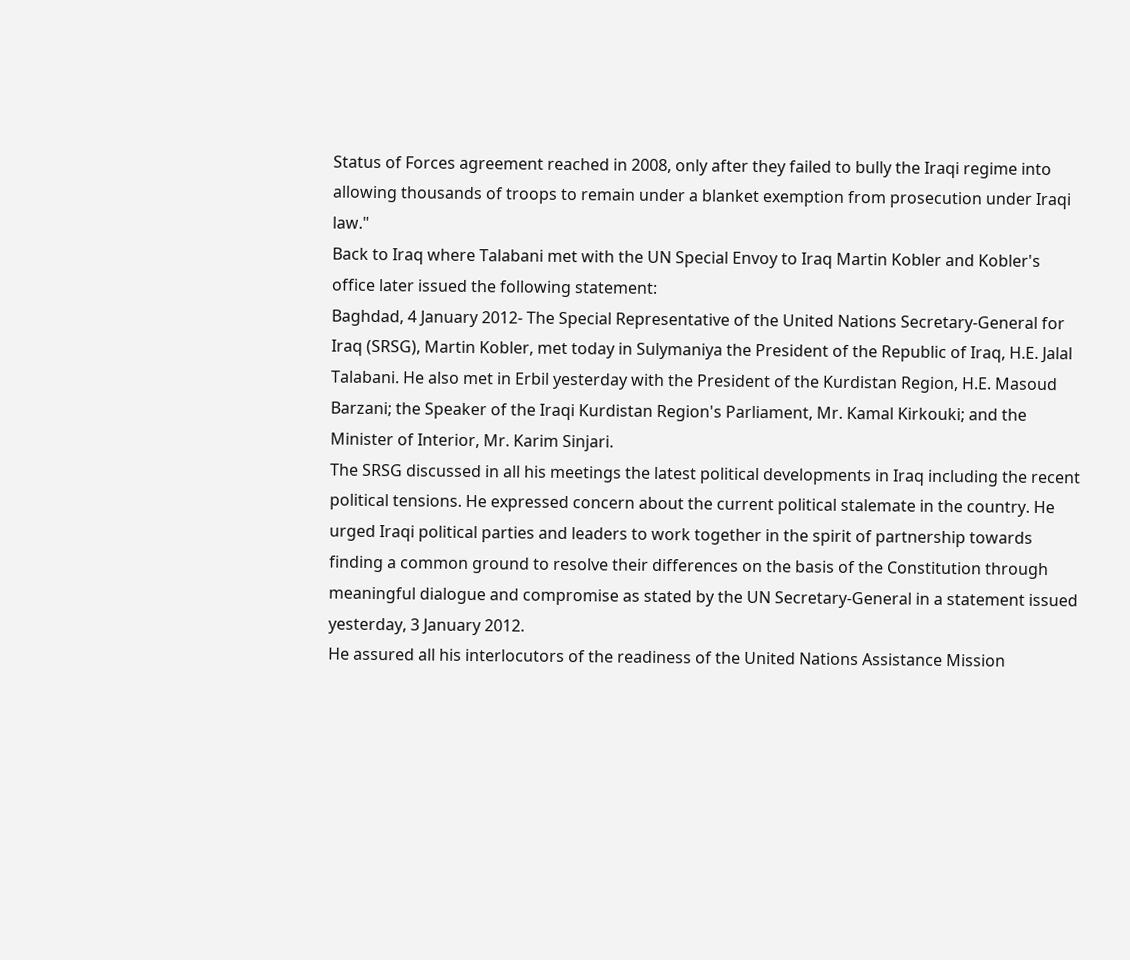Status of Forces agreement reached in 2008, only after they failed to bully the Iraqi regime into allowing thousands of troops to remain under a blanket exemption from prosecution under Iraqi law."
Back to Iraq where Talabani met with the UN Special Envoy to Iraq Martin Kobler and Kobler's office later issued the following statement:
Baghdad, 4 January 2012- The Special Representative of the United Nations Secretary-General for Iraq (SRSG), Martin Kobler, met today in Sulymaniya the President of the Republic of Iraq, H.E. Jalal Talabani. He also met in Erbil yesterday with the President of the Kurdistan Region, H.E. Masoud Barzani; the Speaker of the Iraqi Kurdistan Region's Parliament, Mr. Kamal Kirkouki; and the Minister of Interior, Mr. Karim Sinjari.
The SRSG discussed in all his meetings the latest political developments in Iraq including the recent political tensions. He expressed concern about the current political stalemate in the country. He urged Iraqi political parties and leaders to work together in the spirit of partnership towards finding a common ground to resolve their differences on the basis of the Constitution through meaningful dialogue and compromise as stated by the UN Secretary-General in a statement issued yesterday, 3 January 2012.
He assured all his interlocutors of the readiness of the United Nations Assistance Mission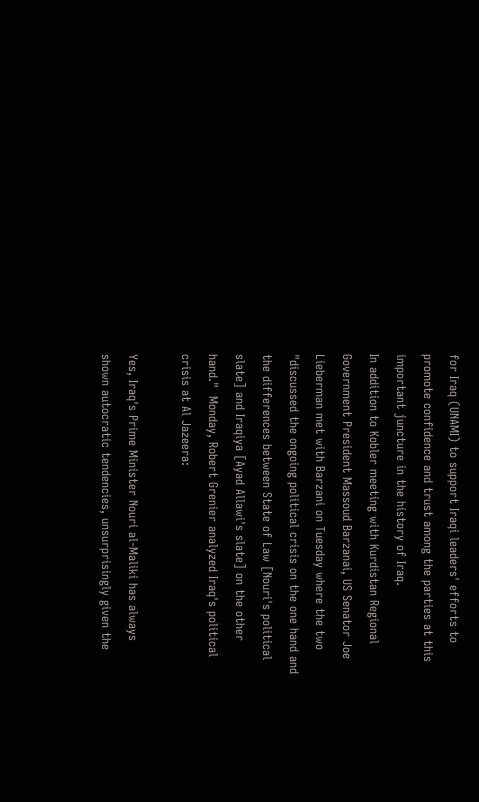for Iraq (UNAMI) to support Iraqi leaders' efforts to promote confidence and trust among the parties at this important juncture in the history of Iraq.
In addition to Kobler meeting with Kurdistan Regional Government President Massoud Barzanai, US Senator Joe Lieberman met with Barzani on Tuesday where the two "discussed the ongoing political crisis on the one hand and the differences between State of Law [Nouri's political slate] and Iraqiya [Ayad Allawi's slate] on the other hand."  Monday, Robert Grenier analyzed Iraq's political crisis at Al Jazeera:

Yes, Iraq's Prime Minister Nouri al-Maliki has always shown autocratic tendencies, unsurprisingly given the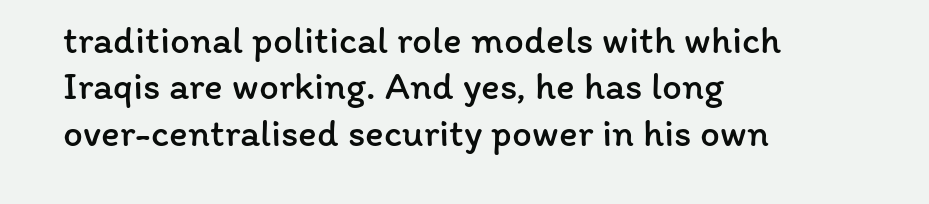traditional political role models with which Iraqis are working. And yes, he has long over-centralised security power in his own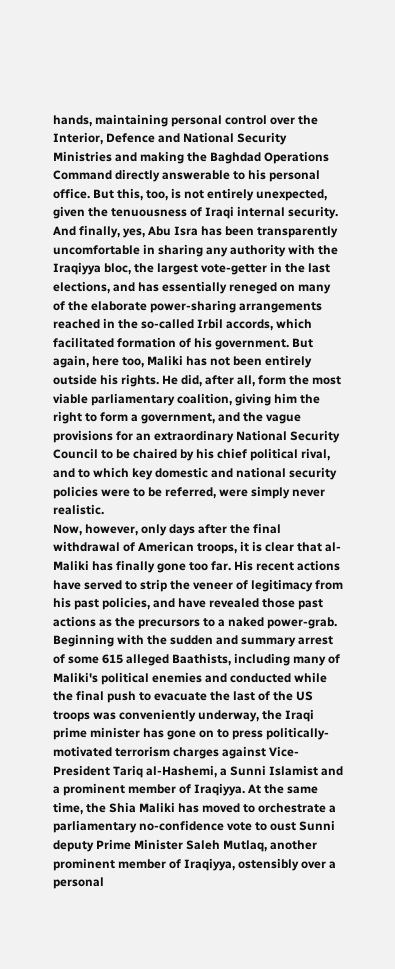hands, maintaining personal control over the Interior, Defence and National Security Ministries and making the Baghdad Operations Command directly answerable to his personal office. But this, too, is not entirely unexpected, given the tenuousness of Iraqi internal security.
And finally, yes, Abu Isra has been transparently uncomfortable in sharing any authority with the Iraqiyya bloc, the largest vote-getter in the last elections, and has essentially reneged on many of the elaborate power-sharing arrangements reached in the so-called Irbil accords, which facilitated formation of his government. But again, here too, Maliki has not been entirely outside his rights. He did, after all, form the most viable parliamentary coalition, giving him the right to form a government, and the vague provisions for an extraordinary National Security Council to be chaired by his chief political rival, and to which key domestic and national security policies were to be referred, were simply never realistic.
Now, however, only days after the final withdrawal of American troops, it is clear that al-Maliki has finally gone too far. His recent actions have served to strip the veneer of legitimacy from his past policies, and have revealed those past actions as the precursors to a naked power-grab. Beginning with the sudden and summary arrest of some 615 alleged Baathists, including many of Maliki's political enemies and conducted while the final push to evacuate the last of the US troops was conveniently underway, the Iraqi prime minister has gone on to press politically-motivated terrorism charges against Vice-President Tariq al-Hashemi, a Sunni Islamist and a prominent member of Iraqiyya. At the same time, the Shia Maliki has moved to orchestrate a parliamentary no-confidence vote to oust Sunni deputy Prime Minister Saleh Mutlaq, another prominent member of Iraqiyya, ostensibly over a personal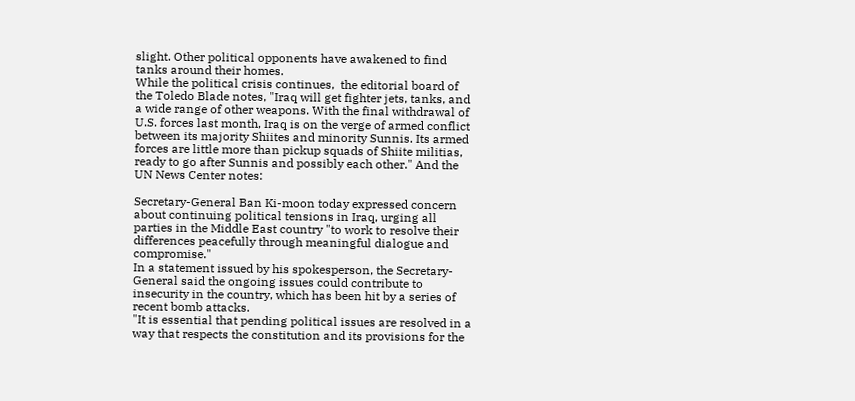slight. Other political opponents have awakened to find tanks around their homes.
While the political crisis continues,  the editorial board of the Toledo Blade notes, "Iraq will get fighter jets, tanks, and a wide range of other weapons. With the final withdrawal of U.S. forces last month, Iraq is on the verge of armed conflict between its majority Shiites and minority Sunnis. Its armed forces are little more than pickup squads of Shiite militias, ready to go after Sunnis and possibly each other." And the UN News Center notes:

Secretary-General Ban Ki-moon today expressed concern about continuing political tensions in Iraq, urging all parties in the Middle East country "to work to resolve their differences peacefully through meaningful dialogue and compromise."
In a statement issued by his spokesperson, the Secretary-General said the ongoing issues could contribute to insecurity in the country, which has been hit by a series of recent bomb attacks.
"It is essential that pending political issues are resolved in a way that respects the constitution and its provisions for the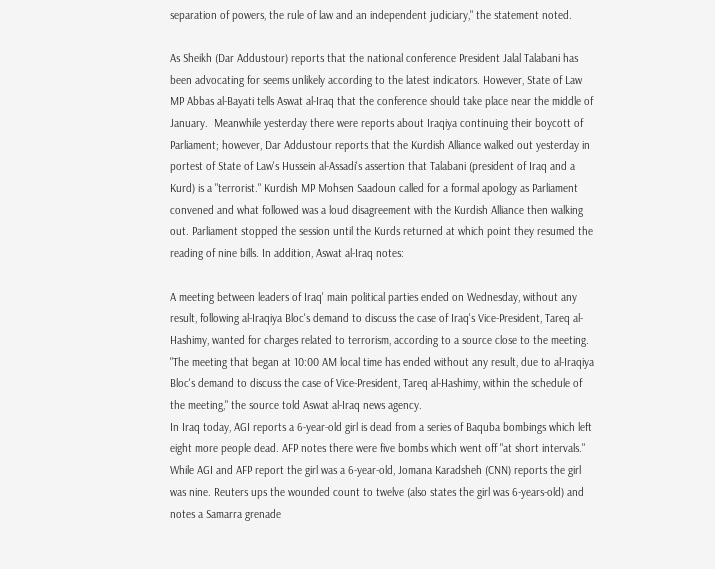separation of powers, the rule of law and an independent judiciary," the statement noted.

As Sheikh (Dar Addustour) reports that the national conference President Jalal Talabani has been advocating for seems unlikely according to the latest indicators. However, State of Law MP Abbas al-Bayati tells Aswat al-Iraq that the conference should take place near the middle of January.  Meanwhile yesterday there were reports about Iraqiya continuing their boycott of Parliament; however, Dar Addustour reports that the Kurdish Alliance walked out yesterday in portest of State of Law's Hussein al-Assadi's assertion that Talabani (president of Iraq and a Kurd) is a "terrorist." Kurdish MP Mohsen Saadoun called for a formal apology as Parliament convened and what followed was a loud disagreement with the Kurdish Alliance then walking out. Parliament stopped the session until the Kurds returned at which point they resumed the reading of nine bills. In addition, Aswat al-Iraq notes:

A meeting between leaders of Iraq' main political parties ended on Wednesday, without any result, following al-Iraqiya Bloc's demand to discuss the case of Iraq's Vice-President, Tareq al-Hashimy, wanted for charges related to terrorism, according to a source close to the meeting.
"The meeting that began at 10:00 AM local time has ended without any result, due to al-Iraqiya Bloc's demand to discuss the case of Vice-President, Tareq al-Hashimy, within the schedule of the meeting," the source told Aswat al-Iraq news agency.
In Iraq today, AGI reports a 6-year-old girl is dead from a series of Baquba bombings which left eight more people dead. AFP notes there were five bombs which went off "at short intervals." While AGI and AFP report the girl was a 6-year-old, Jomana Karadsheh (CNN) reports the girl was nine. Reuters ups the wounded count to twelve (also states the girl was 6-years-old) and notes a Samarra grenade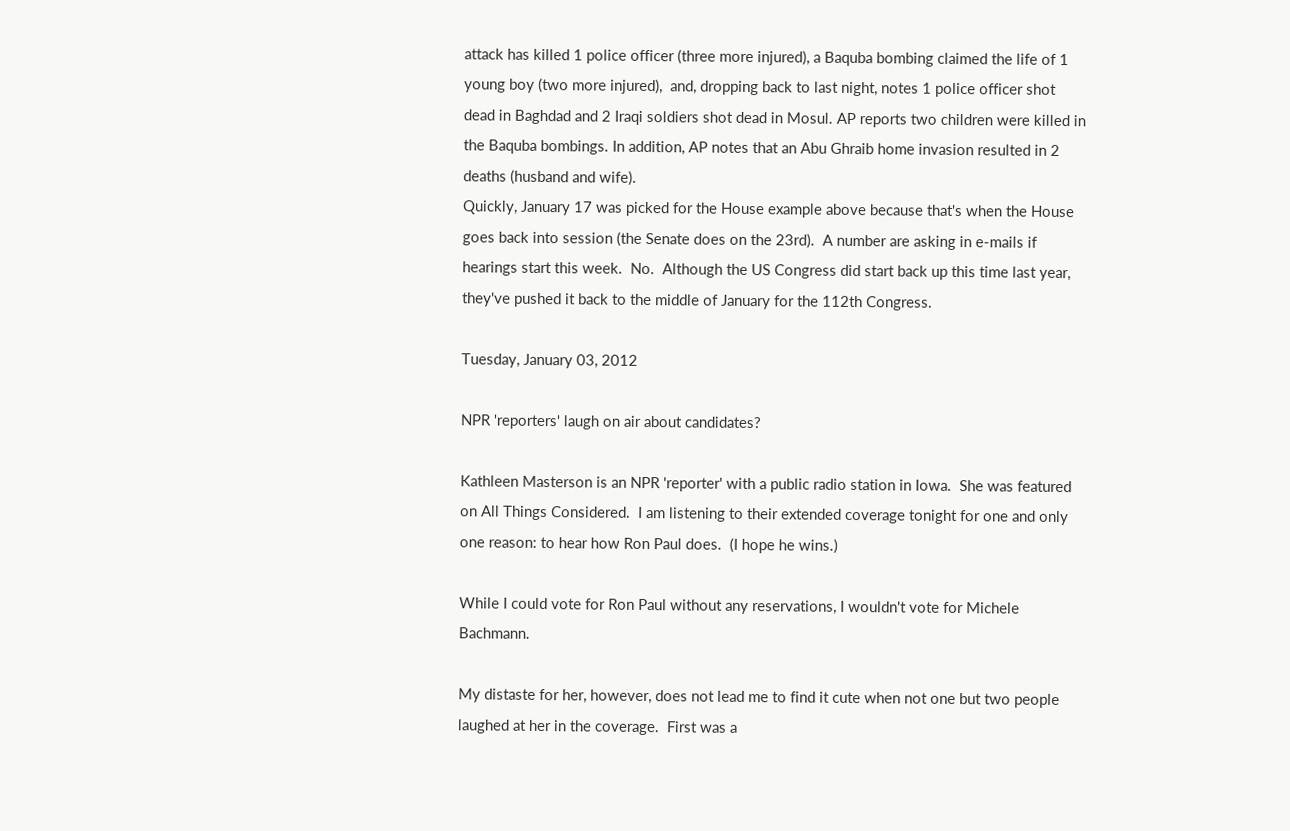attack has killed 1 police officer (three more injured), a Baquba bombing claimed the life of 1 young boy (two more injured),  and, dropping back to last night, notes 1 police officer shot dead in Baghdad and 2 Iraqi soldiers shot dead in Mosul. AP reports two children were killed in the Baquba bombings. In addition, AP notes that an Abu Ghraib home invasion resulted in 2 deaths (husband and wife).
Quickly, January 17 was picked for the House example above because that's when the House goes back into session (the Senate does on the 23rd).  A number are asking in e-mails if hearings start this week.  No.  Although the US Congress did start back up this time last year, they've pushed it back to the middle of January for the 112th Congress.

Tuesday, January 03, 2012

NPR 'reporters' laugh on air about candidates?

Kathleen Masterson is an NPR 'reporter' with a public radio station in Iowa.  She was featured on All Things Considered.  I am listening to their extended coverage tonight for one and only one reason: to hear how Ron Paul does.  (I hope he wins.)

While I could vote for Ron Paul without any reservations, I wouldn't vote for Michele Bachmann.

My distaste for her, however, does not lead me to find it cute when not one but two people laughed at her in the coverage.  First was a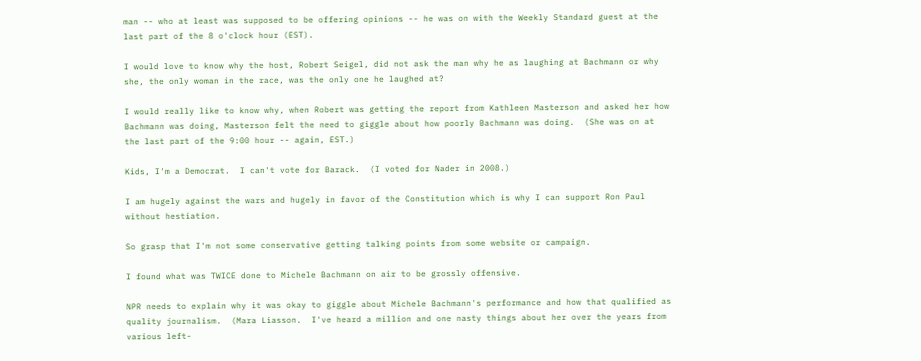man -- who at least was supposed to be offering opinions -- he was on with the Weekly Standard guest at the last part of the 8 o'clock hour (EST).

I would love to know why the host, Robert Seigel, did not ask the man why he as laughing at Bachmann or why she, the only woman in the race, was the only one he laughed at?

I would really like to know why, when Robert was getting the report from Kathleen Masterson and asked her how Bachmann was doing, Masterson felt the need to giggle about how poorly Bachmann was doing.  (She was on at the last part of the 9:00 hour -- again, EST.)

Kids, I'm a Democrat.  I can't vote for Barack.  (I voted for Nader in 2008.)

I am hugely against the wars and hugely in favor of the Constitution which is why I can support Ron Paul without hestiation.

So grasp that I'm not some conservative getting talking points from some website or campaign.

I found what was TWICE done to Michele Bachmann on air to be grossly offensive.

NPR needs to explain why it was okay to giggle about Michele Bachmann's performance and how that qualified as quality journalism.  (Mara Liasson.  I've heard a million and one nasty things about her over the years from various left-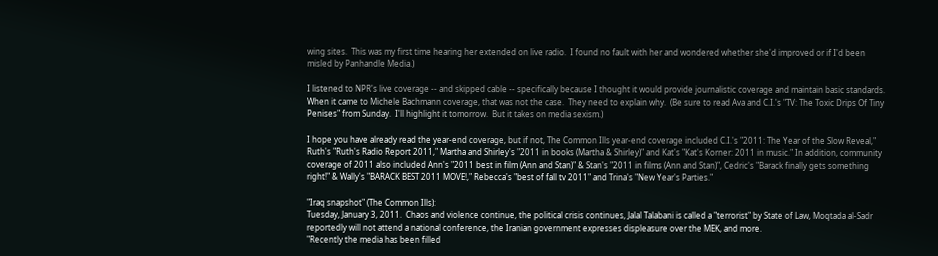wing sites.  This was my first time hearing her extended on live radio.  I found no fault with her and wondered whether she'd improved or if I'd been misled by Panhandle Media.)

I listened to NPR's live coverage -- and skipped cable -- specifically because I thought it would provide journalistic coverage and maintain basic standards.  When it came to Michele Bachmann coverage, that was not the case.  They need to explain why.  (Be sure to read Ava and C.I.'s "TV: The Toxic Drips Of Tiny Penises" from Sunday.  I'll highlight it tomorrow.  But it takes on media sexism.)

I hope you have already read the year-end coverage, but if not, The Common Ills year-end coverage included C.I.'s "2011: The Year of the Slow Reveal," Ruth's "Ruth's Radio Report 2011," Martha and Shirley's "2011 in books (Martha & Shirley)" and Kat's "Kat's Korner: 2011 in music." In addition, community coverage of 2011 also included Ann's "2011 best in film (Ann and Stan)" & Stan's "2011 in films (Ann and Stan)", Cedric's "Barack finally gets something right!" & Wally's "BARACK BEST 2011 MOVE!," Rebecca's "best of fall tv 2011" and Trina's "New Year's Parties."

"Iraq snapshot" (The Common Ills):
Tuesday, January 3, 2011.  Chaos and violence continue, the political crisis continues, Jalal Talabani is called a "terrorist" by State of Law, Moqtada al-Sadr reportedly will not attend a national conference, the Iranian government expresses displeasure over the MEK, and more.
"Recently the media has been filled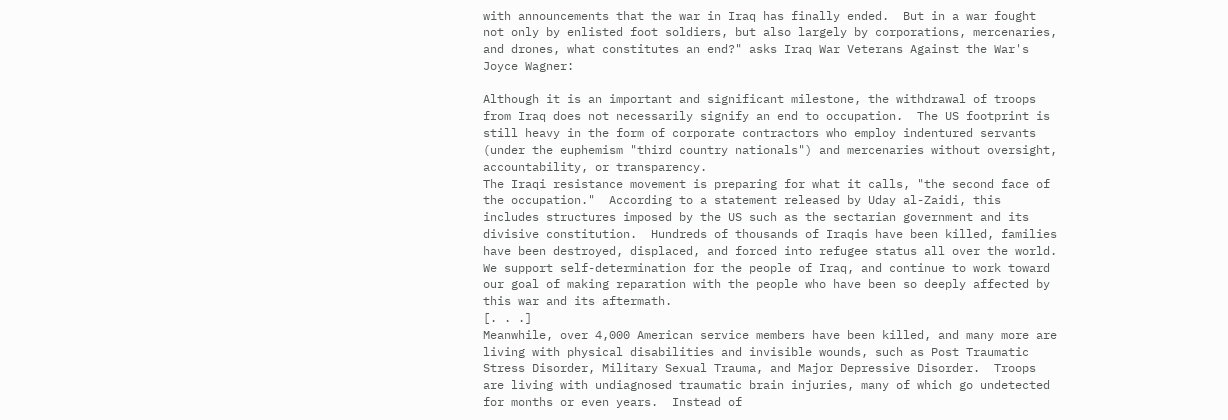with announcements that the war in Iraq has finally ended.  But in a war fought not only by enlisted foot soldiers, but also largely by corporations, mercenaries, and drones, what constitutes an end?" asks Iraq War Veterans Against the War's Joyce Wagner:

Although it is an important and significant milestone, the withdrawal of troops from Iraq does not necessarily signify an end to occupation.  The US footprint is still heavy in the form of corporate contractors who employ indentured servants (under the euphemism "third country nationals") and mercenaries without oversight, accountability, or transparency.
The Iraqi resistance movement is preparing for what it calls, "the second face of the occupation."  According to a statement released by Uday al-Zaidi, this includes structures imposed by the US such as the sectarian government and its divisive constitution.  Hundreds of thousands of Iraqis have been killed, families have been destroyed, displaced, and forced into refugee status all over the world.  We support self-determination for the people of Iraq, and continue to work toward our goal of making reparation with the people who have been so deeply affected by this war and its aftermath.
[. . .]
Meanwhile, over 4,000 American service members have been killed, and many more are living with physical disabilities and invisible wounds, such as Post Traumatic Stress Disorder, Military Sexual Trauma, and Major Depressive Disorder.  Troops are living with undiagnosed traumatic brain injuries, many of which go undetected for months or even years.  Instead of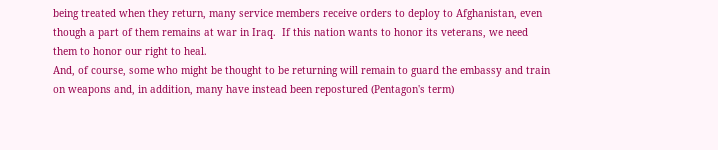being treated when they return, many service members receive orders to deploy to Afghanistan, even though a part of them remains at war in Iraq.  If this nation wants to honor its veterans, we need them to honor our right to heal.
And, of course, some who might be thought to be returning will remain to guard the embassy and train on weapons and, in addition, many have instead been repostured (Pentagon's term)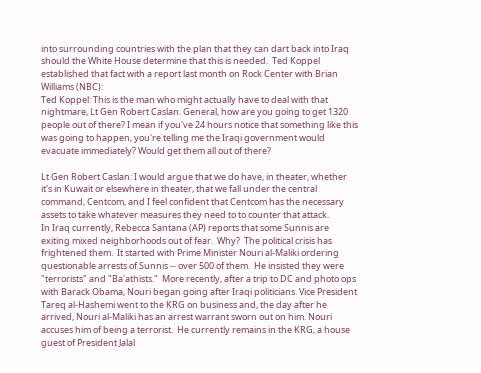into surrounding countries with the plan that they can dart back into Iraq should the White House determine that this is needed.  Ted Koppel established that fact with a report last month on Rock Center with Brian Williams (NBC):
Ted Koppel: This is the man who might actually have to deal with that nightmare, Lt Gen Robert Caslan. General, how are you going to get 1320 people out of there? I mean if you've 24 hours notice that something like this was going to happen, you're telling me the Iraqi government would evacuate immediately? Would get them all out of there?

Lt Gen Robert Caslan: I would argue that we do have, in theater, whether it's in Kuwait or elsewhere in theater, that we fall under the central command, Centcom, and I feel confident that Centcom has the necessary assets to take whatever measures they need to to counter that attack.
In Iraq currently, Rebecca Santana (AP) reports that some Sunnis are exiting mixed neighborhoods out of fear.  Why?  The political crisis has frightened them.  It started with Prime Minister Nouri al-Maliki ordering questionable arrests of Sunnis -- over 500 of them.  He insisted they were "terrorists" and "Ba'athists."  More recently, after a trip to DC and photo ops with Barack Obama, Nouri began going after Iraqi politicians. Vice President Tareq al-Hashemi went to the KRG on business and, the day after he arrived, Nouri al-Maliki has an arrest warrant sworn out on him. Nouri accuses him of being a terrorist.  He currently remains in the KRG, a house guest of President Jalal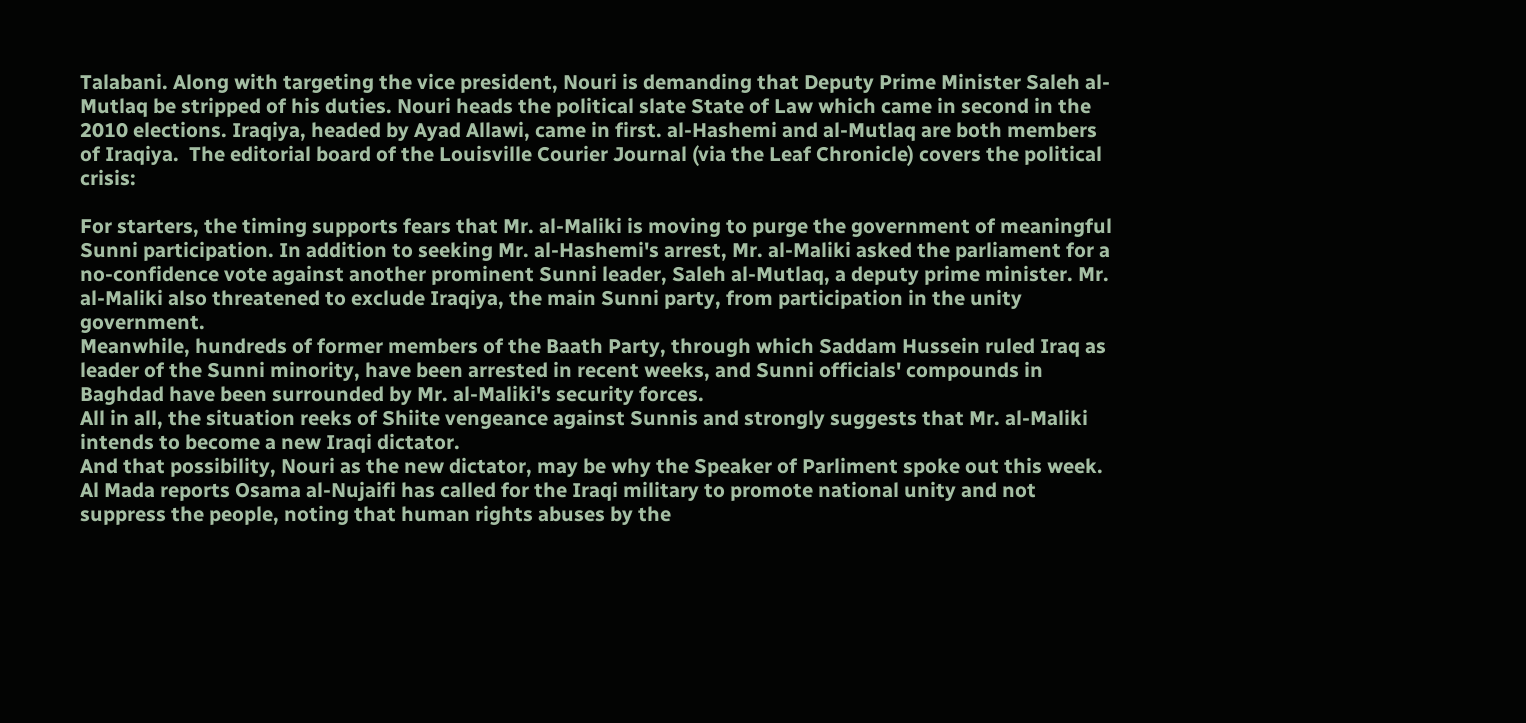Talabani. Along with targeting the vice president, Nouri is demanding that Deputy Prime Minister Saleh al-Mutlaq be stripped of his duties. Nouri heads the political slate State of Law which came in second in the 2010 elections. Iraqiya, headed by Ayad Allawi, came in first. al-Hashemi and al-Mutlaq are both members of Iraqiya.  The editorial board of the Louisville Courier Journal (via the Leaf Chronicle) covers the political crisis:

For starters, the timing supports fears that Mr. al-Maliki is moving to purge the government of meaningful Sunni participation. In addition to seeking Mr. al-Hashemi's arrest, Mr. al-Maliki asked the parliament for a no-confidence vote against another prominent Sunni leader, Saleh al-Mutlaq, a deputy prime minister. Mr. al-Maliki also threatened to exclude Iraqiya, the main Sunni party, from participation in the unity government.
Meanwhile, hundreds of former members of the Baath Party, through which Saddam Hussein ruled Iraq as leader of the Sunni minority, have been arrested in recent weeks, and Sunni officials' compounds in Baghdad have been surrounded by Mr. al-Maliki's security forces.
All in all, the situation reeks of Shiite vengeance against Sunnis and strongly suggests that Mr. al-Maliki intends to become a new Iraqi dictator.
And that possibility, Nouri as the new dictator, may be why the Speaker of Parliment spoke out this week.  Al Mada reports Osama al-Nujaifi has called for the Iraqi military to promote national unity and not suppress the people, noting that human rights abuses by the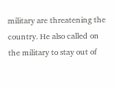military are threatening the country. He also called on the military to stay out of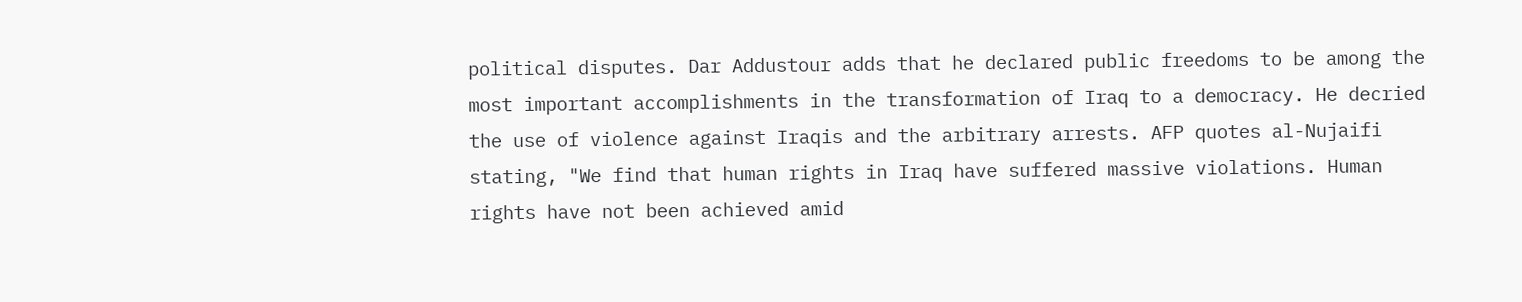political disputes. Dar Addustour adds that he declared public freedoms to be among the most important accomplishments in the transformation of Iraq to a democracy. He decried the use of violence against Iraqis and the arbitrary arrests. AFP quotes al-Nujaifi stating, "We find that human rights in Iraq have suffered massive violations. Human rights have not been achieved amid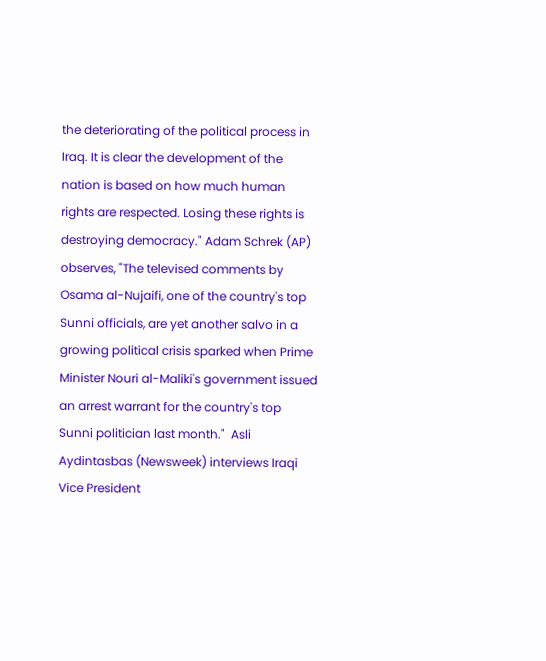the deteriorating of the political process in Iraq. It is clear the development of the nation is based on how much human rights are respected. Losing these rights is destroying democracy." Adam Schrek (AP) observes, "The televised comments by Osama al-Nujaifi, one of the country's top Sunni officials, are yet another salvo in a growing political crisis sparked when Prime Minister Nouri al-Maliki's government issued an arrest warrant for the country's top Sunni politician last month."  Asli Aydintasbas (Newsweek) interviews Iraqi Vice President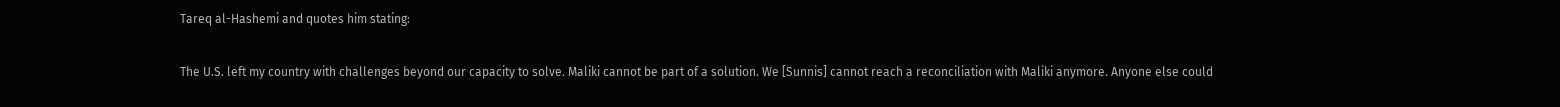Tareq al-Hashemi and quotes him stating:

The U.S. left my country with challenges beyond our capacity to solve. Maliki cannot be part of a solution. We [Sunnis] cannot reach a reconciliation with Maliki anymore. Anyone else could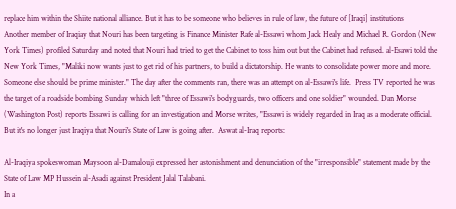replace him within the Shiite national alliance. But it has to be someone who believes in rule of law, the future of [Iraqi] institutions
Another member of Iraqiay that Nouri has been targeting is Finance Minister Rafe al-Essawi whom Jack Healy and Michael R. Gordon (New York Times) profiled Saturday and noted that Nouri had tried to get the Cabinet to toss him out but the Cabinet had refused. al-Esawi told the New York Times, "Maliki now wants just to get rid of his partners, to build a dictatorship. He wants to consolidate power more and more. Someone else should be prime minister." The day after the comments ran, there was an attempt on al-Essawi's life.  Press TV reported he was the target of a roadside bombing Sunday which left "three of Essawi's bodyguards, two officers and one soldier" wounded. Dan Morse (Washington Post) reports Essawi is calling for an investigation and Morse writes, "Essawi is widely regarded in Iraq as a moderate official.  But it's no longer just Iraqiya that Nouri's State of Law is going after.  Aswat al-Iraq reports:

Al-Iraqiya spokeswoman Maysoon al-Damalouji expressed her astonishment and denunciation of the "irresponsible" statement made by the State of Law MP Hussein al-Asadi against President Jalal Talabani.
In a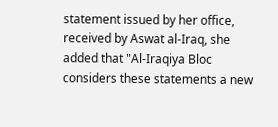statement issued by her office, received by Aswat al-Iraq, she added that "Al-Iraqiya Bloc considers these statements a new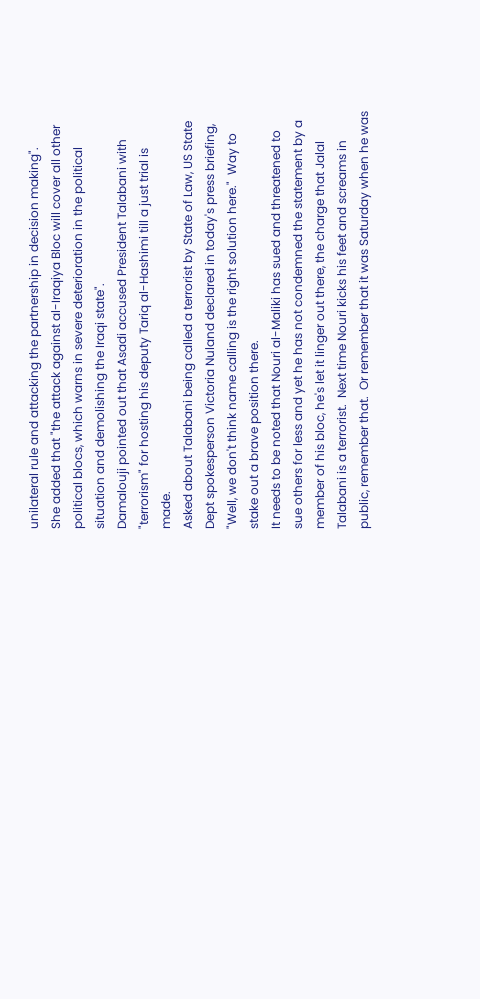unilateral rule and attacking the partnership in decision making".
She added that "the attack against al-Iraqiya Bloc will cover all other political blocs, which warns in severe deterioration in the political situation and demolishing the Iraqi state".
Damalouji pointed out that Asadi accused President Talabani with "terrorism" for hosting his deputy Tariq al-Hashimi till a just trial is made.
Asked about Talabani being called a terrorist by State of Law, US State Dept spokesperson Victoria Nuland declared in today's press briefing, "Well, we don't think name calling is the right solution here."  Way to stake out a brave position there.
It needs to be noted that Nouri al-Maliki has sued and threatened to sue others for less and yet he has not condemned the statement by a member of his bloc, he's let it linger out there, the charge that Jalal Talabani is a terrorist.  Next time Nouri kicks his feet and screams in public, remember that.  Or remember that it was Saturday when he was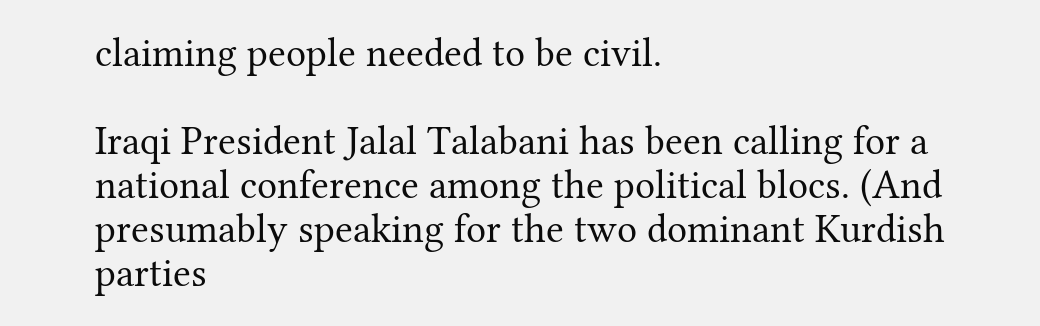claiming people needed to be civil.

Iraqi President Jalal Talabani has been calling for a national conference among the political blocs. (And presumably speaking for the two dominant Kurdish parties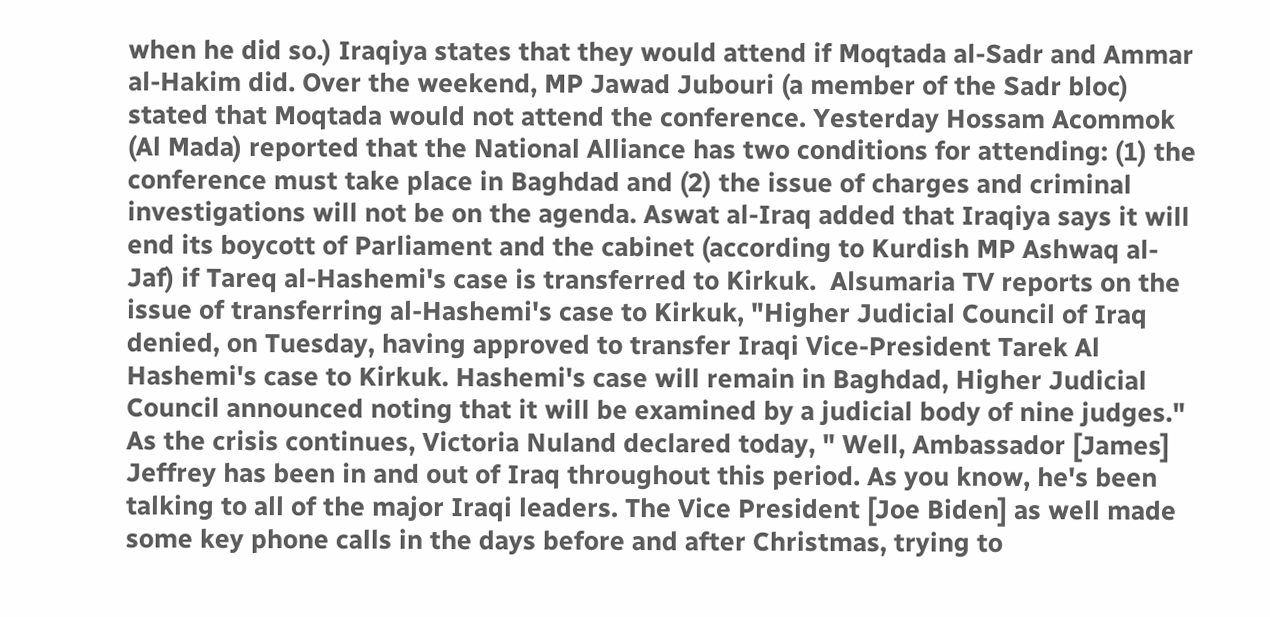when he did so.) Iraqiya states that they would attend if Moqtada al-Sadr and Ammar al-Hakim did. Over the weekend, MP Jawad Jubouri (a member of the Sadr bloc) stated that Moqtada would not attend the conference. Yesterday Hossam Acommok (Al Mada) reported that the National Alliance has two conditions for attending: (1) the conference must take place in Baghdad and (2) the issue of charges and criminal investigations will not be on the agenda. Aswat al-Iraq added that Iraqiya says it will end its boycott of Parliament and the cabinet (according to Kurdish MP Ashwaq al-Jaf) if Tareq al-Hashemi's case is transferred to Kirkuk.  Alsumaria TV reports on the issue of transferring al-Hashemi's case to Kirkuk, "Higher Judicial Council of Iraq denied, on Tuesday, having approved to transfer Iraqi Vice-President Tarek Al Hashemi's case to Kirkuk. Hashemi's case will remain in Baghdad, Higher Judicial Council announced noting that it will be examined by a judicial body of nine judges."  As the crisis continues, Victoria Nuland declared today, " Well, Ambassador [James] Jeffrey has been in and out of Iraq throughout this period. As you know, he's been talking to all of the major Iraqi leaders. The Vice President [Joe Biden] as well made some key phone calls in the days before and after Christmas, trying to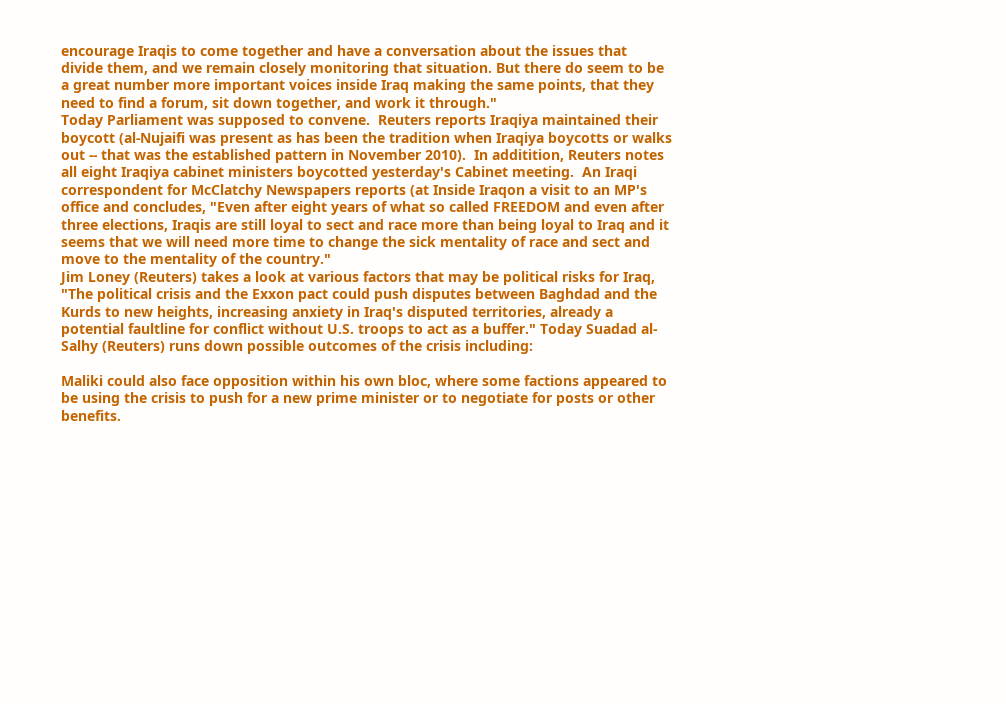encourage Iraqis to come together and have a conversation about the issues that divide them, and we remain closely monitoring that situation. But there do seem to be a great number more important voices inside Iraq making the same points, that they need to find a forum, sit down together, and work it through."
Today Parliament was supposed to convene.  Reuters reports Iraqiya maintained their boycott (al-Nujaifi was present as has been the tradition when Iraqiya boycotts or walks out -- that was the established pattern in November 2010).  In additition, Reuters notes all eight Iraqiya cabinet ministers boycotted yesterday's Cabinet meeting.  An Iraqi correspondent for McClatchy Newspapers reports (at Inside Iraqon a visit to an MP's office and concludes, "Even after eight years of what so called FREEDOM and even after three elections, Iraqis are still loyal to sect and race more than being loyal to Iraq and it seems that we will need more time to change the sick mentality of race and sect and move to the mentality of the country."
Jim Loney (Reuters) takes a look at various factors that may be political risks for Iraq, "The political crisis and the Exxon pact could push disputes between Baghdad and the Kurds to new heights, increasing anxiety in Iraq's disputed territories, already a potential faultline for conflict without U.S. troops to act as a buffer." Today Suadad al-Salhy (Reuters) runs down possible outcomes of the crisis including:

Maliki could also face opposition within his own bloc, where some factions appeared to be using the crisis to push for a new prime minister or to negotiate for posts or other benefits.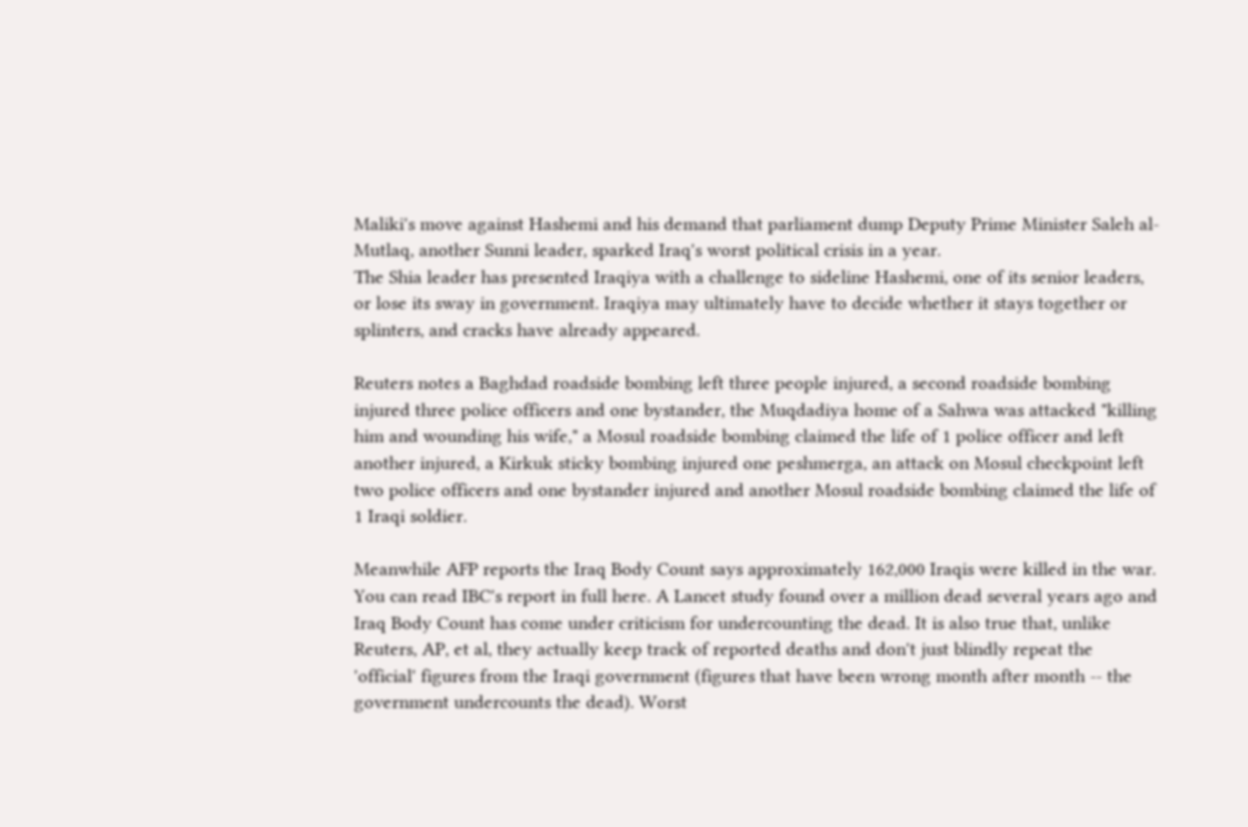Maliki's move against Hashemi and his demand that parliament dump Deputy Prime Minister Saleh al-Mutlaq, another Sunni leader, sparked Iraq's worst political crisis in a year.
The Shia leader has presented Iraqiya with a challenge to sideline Hashemi, one of its senior leaders, or lose its sway in government. Iraqiya may ultimately have to decide whether it stays together or splinters, and cracks have already appeared.

Reuters notes a Baghdad roadside bombing left three people injured, a second roadside bombing injured three police officers and one bystander, the Muqdadiya home of a Sahwa was attacked "killing him and wounding his wife," a Mosul roadside bombing claimed the life of 1 police officer and left another injured, a Kirkuk sticky bombing injured one peshmerga, an attack on Mosul checkpoint left two police officers and one bystander injured and another Mosul roadside bombing claimed the life of 1 Iraqi soldier.

Meanwhile AFP reports the Iraq Body Count says approximately 162,000 Iraqis were killed in the war. You can read IBC's report in full here. A Lancet study found over a million dead several years ago and Iraq Body Count has come under criticism for undercounting the dead. It is also true that, unlike Reuters, AP, et al, they actually keep track of reported deaths and don't just blindly repeat the 'official' figures from the Iraqi government (figures that have been wrong month after month -- the government undercounts the dead). Worst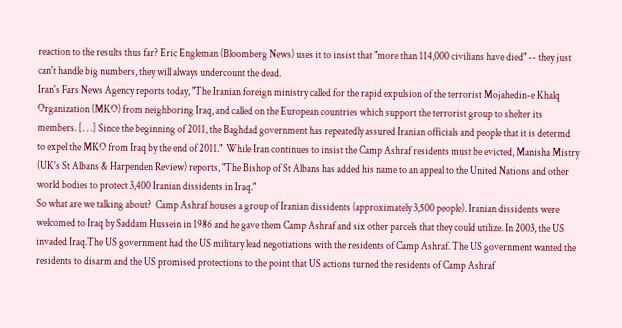reaction to the results thus far? Eric Engleman (Bloomberg News) uses it to insist that "more than 114,000 civilians have died" -- they just can't handle big numbers, they will always undercount the dead.
Iran's Fars News Agency reports today, "The Iranian foreign ministry called for the rapid expulsion of the terrorist Mojahedin-e Khalq Organization (MKO) from neighboring Iraq, and called on the European countries which support the terrorist group to shelter its members. [. . .] Since the beginning of 2011, the Baghdad government has repeatedly assured Iranian officials and people that it is determd to expel the MKO from Iraq by the end of 2011."  While Iran continues to insist the Camp Ashraf residents must be evicted, Manisha Mistry (UK's St Albans & Harpenden Review) reports, "The Bishop of St Albans has added his name to an appeal to the United Nations and other world bodies to protect 3,400 Iranian dissidents in Iraq."
So what are we talking about?  Camp Ashraf houses a group of Iranian dissidents (approximately 3,500 people). Iranian dissidents were welcomed to Iraq by Saddam Hussein in 1986 and he gave them Camp Ashraf and six other parcels that they could utilize. In 2003, the US invaded Iraq.The US government had the US military lead negotiations with the residents of Camp Ashraf. The US government wanted the residents to disarm and the US promised protections to the point that US actions turned the residents of Camp Ashraf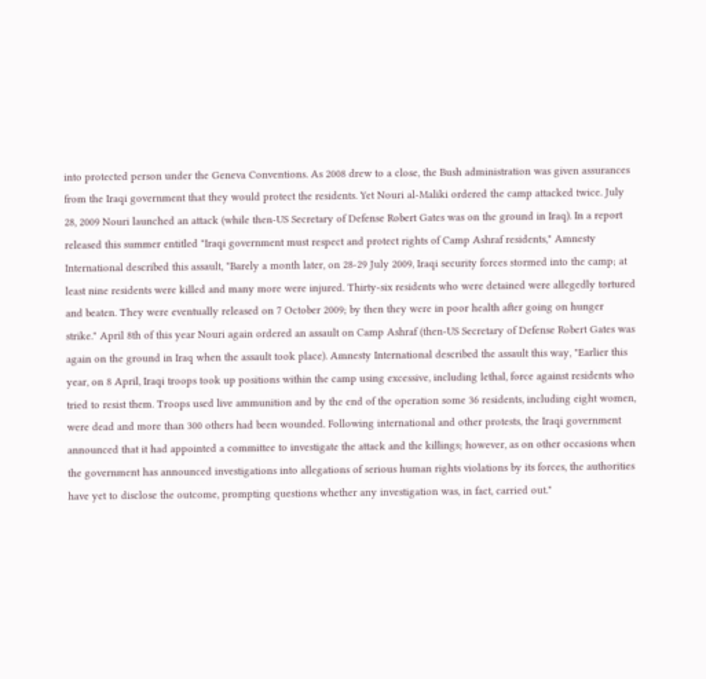into protected person under the Geneva Conventions. As 2008 drew to a close, the Bush administration was given assurances from the Iraqi government that they would protect the residents. Yet Nouri al-Maliki ordered the camp attacked twice. July 28, 2009 Nouri launched an attack (while then-US Secretary of Defense Robert Gates was on the ground in Iraq). In a report released this summer entitled "Iraqi government must respect and protect rights of Camp Ashraf residents," Amnesty International described this assault, "Barely a month later, on 28-29 July 2009, Iraqi security forces stormed into the camp; at least nine residents were killed and many more were injured. Thirty-six residents who were detained were allegedly tortured and beaten. They were eventually released on 7 October 2009; by then they were in poor health after going on hunger strike." April 8th of this year Nouri again ordered an assault on Camp Ashraf (then-US Secretary of Defense Robert Gates was again on the ground in Iraq when the assault took place). Amnesty International described the assault this way, "Earlier this year, on 8 April, Iraqi troops took up positions within the camp using excessive, including lethal, force against residents who tried to resist them. Troops used live ammunition and by the end of the operation some 36 residents, including eight women, were dead and more than 300 others had been wounded. Following international and other protests, the Iraqi government announced that it had appointed a committee to investigate the attack and the killings; however, as on other occasions when the government has announced investigations into allegations of serious human rights violations by its forces, the authorities have yet to disclose the outcome, prompting questions whether any investigation was, in fact, carried out."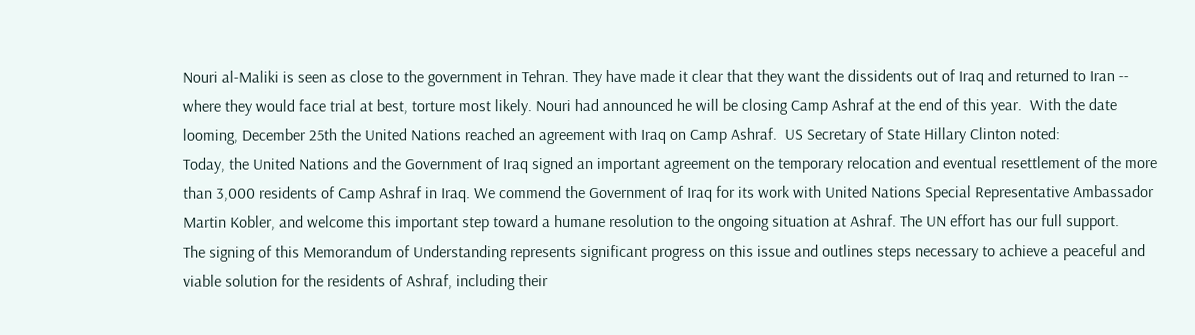Nouri al-Maliki is seen as close to the government in Tehran. They have made it clear that they want the dissidents out of Iraq and returned to Iran -- where they would face trial at best, torture most likely. Nouri had announced he will be closing Camp Ashraf at the end of this year.  With the date looming, December 25th the United Nations reached an agreement with Iraq on Camp Ashraf.  US Secretary of State Hillary Clinton noted:
Today, the United Nations and the Government of Iraq signed an important agreement on the temporary relocation and eventual resettlement of the more than 3,000 residents of Camp Ashraf in Iraq. We commend the Government of Iraq for its work with United Nations Special Representative Ambassador Martin Kobler, and welcome this important step toward a humane resolution to the ongoing situation at Ashraf. The UN effort has our full support.
The signing of this Memorandum of Understanding represents significant progress on this issue and outlines steps necessary to achieve a peaceful and viable solution for the residents of Ashraf, including their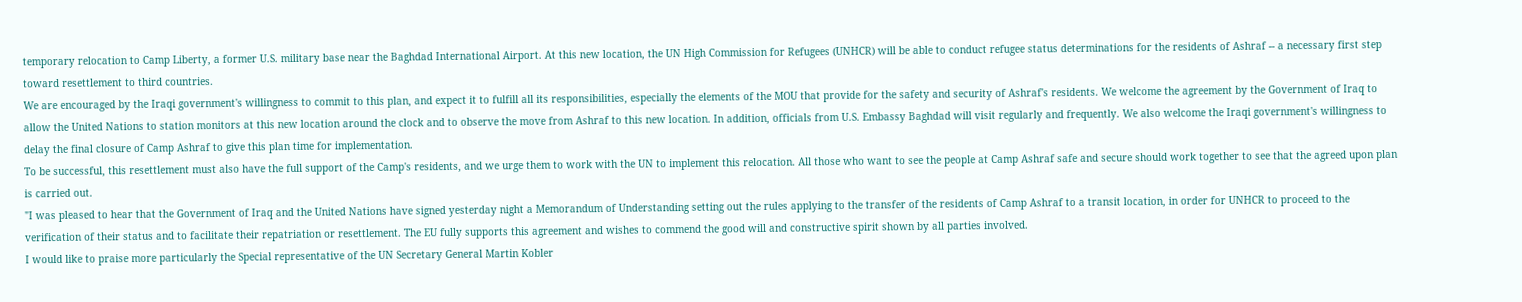temporary relocation to Camp Liberty, a former U.S. military base near the Baghdad International Airport. At this new location, the UN High Commission for Refugees (UNHCR) will be able to conduct refugee status determinations for the residents of Ashraf -- a necessary first step toward resettlement to third countries.
We are encouraged by the Iraqi government's willingness to commit to this plan, and expect it to fulfill all its responsibilities, especially the elements of the MOU that provide for the safety and security of Ashraf's residents. We welcome the agreement by the Government of Iraq to allow the United Nations to station monitors at this new location around the clock and to observe the move from Ashraf to this new location. In addition, officials from U.S. Embassy Baghdad will visit regularly and frequently. We also welcome the Iraqi government's willingness to delay the final closure of Camp Ashraf to give this plan time for implementation.
To be successful, this resettlement must also have the full support of the Camp's residents, and we urge them to work with the UN to implement this relocation. All those who want to see the people at Camp Ashraf safe and secure should work together to see that the agreed upon plan is carried out.
"I was pleased to hear that the Government of Iraq and the United Nations have signed yesterday night a Memorandum of Understanding setting out the rules applying to the transfer of the residents of Camp Ashraf to a transit location, in order for UNHCR to proceed to the verification of their status and to facilitate their repatriation or resettlement. The EU fully supports this agreement and wishes to commend the good will and constructive spirit shown by all parties involved.
I would like to praise more particularly the Special representative of the UN Secretary General Martin Kobler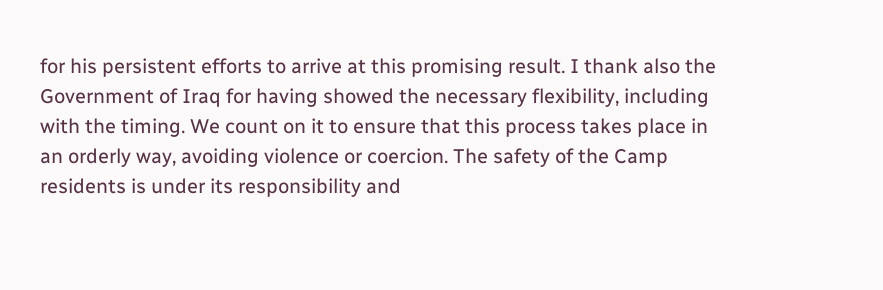for his persistent efforts to arrive at this promising result. I thank also the Government of Iraq for having showed the necessary flexibility, including with the timing. We count on it to ensure that this process takes place in an orderly way, avoiding violence or coercion. The safety of the Camp residents is under its responsibility and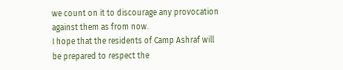we count on it to discourage any provocation against them as from now.
I hope that the residents of Camp Ashraf will be prepared to respect the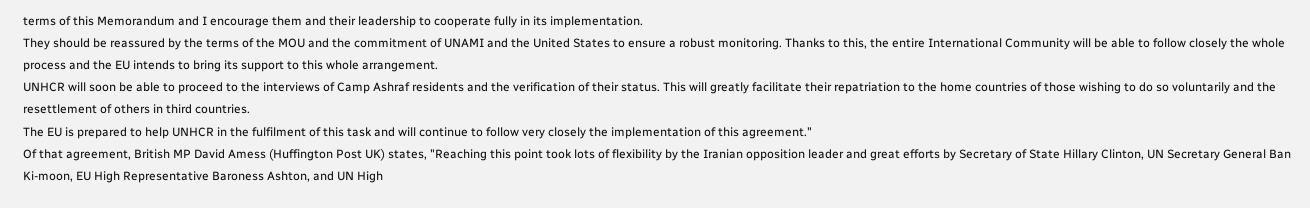terms of this Memorandum and I encourage them and their leadership to cooperate fully in its implementation.
They should be reassured by the terms of the MOU and the commitment of UNAMI and the United States to ensure a robust monitoring. Thanks to this, the entire International Community will be able to follow closely the whole process and the EU intends to bring its support to this whole arrangement.
UNHCR will soon be able to proceed to the interviews of Camp Ashraf residents and the verification of their status. This will greatly facilitate their repatriation to the home countries of those wishing to do so voluntarily and the resettlement of others in third countries.
The EU is prepared to help UNHCR in the fulfilment of this task and will continue to follow very closely the implementation of this agreement."
Of that agreement, British MP David Amess (Huffington Post UK) states, "Reaching this point took lots of flexibility by the Iranian opposition leader and great efforts by Secretary of State Hillary Clinton, UN Secretary General Ban Ki-moon, EU High Representative Baroness Ashton, and UN High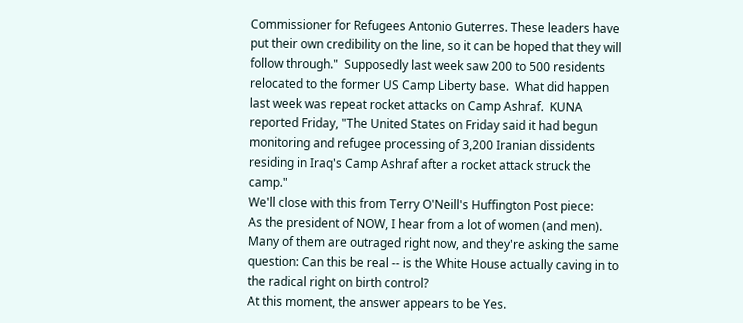Commissioner for Refugees Antonio Guterres. These leaders have put their own credibility on the line, so it can be hoped that they will follow through."  Supposedly last week saw 200 to 500 residents relocated to the former US Camp Liberty base.  What did happen last week was repeat rocket attacks on Camp Ashraf.  KUNA reported Friday, "The United States on Friday said it had begun monitoring and refugee processing of 3,200 Iranian dissidents residing in Iraq's Camp Ashraf after a rocket attack struck the camp."
We'll close with this from Terry O'Neill's Huffington Post piece:
As the president of NOW, I hear from a lot of women (and men). Many of them are outraged right now, and they're asking the same question: Can this be real -- is the White House actually caving in to the radical right on birth control?
At this moment, the answer appears to be Yes.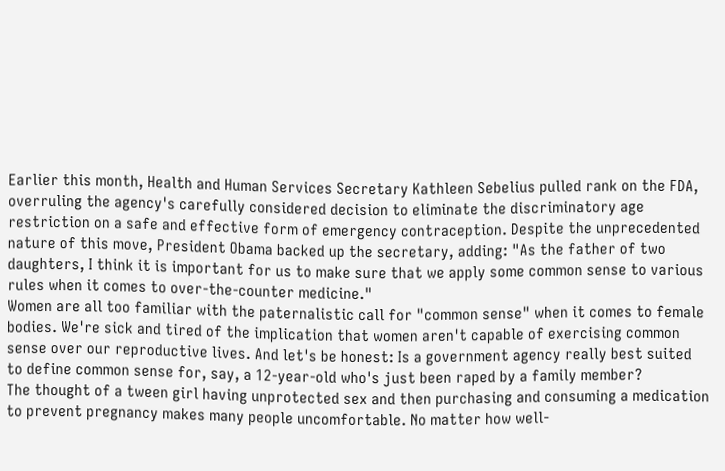Earlier this month, Health and Human Services Secretary Kathleen Sebelius pulled rank on the FDA, overruling the agency's carefully considered decision to eliminate the discriminatory age restriction on a safe and effective form of emergency contraception. Despite the unprecedented nature of this move, President Obama backed up the secretary, adding: "As the father of two daughters, I think it is important for us to make sure that we apply some common sense to various rules when it comes to over-the-counter medicine."
Women are all too familiar with the paternalistic call for "common sense" when it comes to female bodies. We're sick and tired of the implication that women aren't capable of exercising common sense over our reproductive lives. And let's be honest: Is a government agency really best suited to define common sense for, say, a 12-year-old who's just been raped by a family member?
The thought of a tween girl having unprotected sex and then purchasing and consuming a medication to prevent pregnancy makes many people uncomfortable. No matter how well-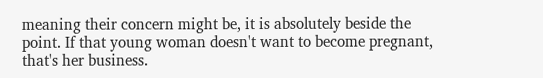meaning their concern might be, it is absolutely beside the point. If that young woman doesn't want to become pregnant, that's her business.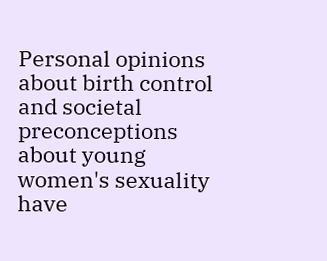Personal opinions about birth control and societal preconceptions about young women's sexuality have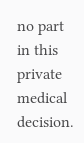no part in this private medical decision.